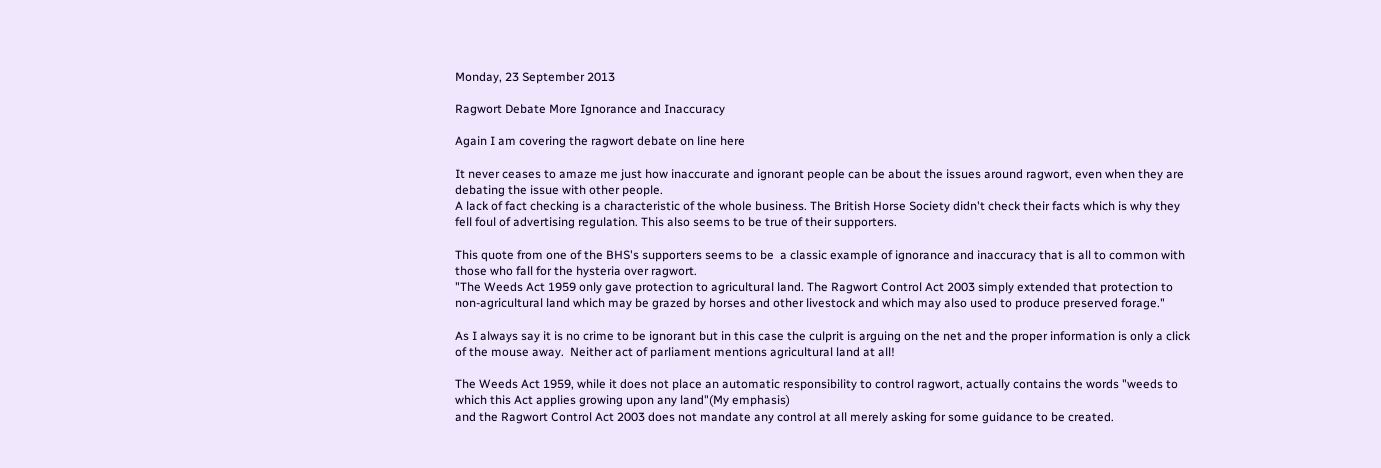Monday, 23 September 2013

Ragwort Debate More Ignorance and Inaccuracy

Again I am covering the ragwort debate on line here

It never ceases to amaze me just how inaccurate and ignorant people can be about the issues around ragwort, even when they are debating the issue with other people.
A lack of fact checking is a characteristic of the whole business. The British Horse Society didn't check their facts which is why they fell foul of advertising regulation. This also seems to be true of their supporters.

This quote from one of the BHS's supporters seems to be  a classic example of ignorance and inaccuracy that is all to common with those who fall for the hysteria over ragwort.
"The Weeds Act 1959 only gave protection to agricultural land. The Ragwort Control Act 2003 simply extended that protection to non-agricultural land which may be grazed by horses and other livestock and which may also used to produce preserved forage."

As I always say it is no crime to be ignorant but in this case the culprit is arguing on the net and the proper information is only a click of the mouse away.  Neither act of parliament mentions agricultural land at all!

The Weeds Act 1959, while it does not place an automatic responsibility to control ragwort, actually contains the words "weeds to which this Act applies growing upon any land"(My emphasis)
and the Ragwort Control Act 2003 does not mandate any control at all merely asking for some guidance to be created.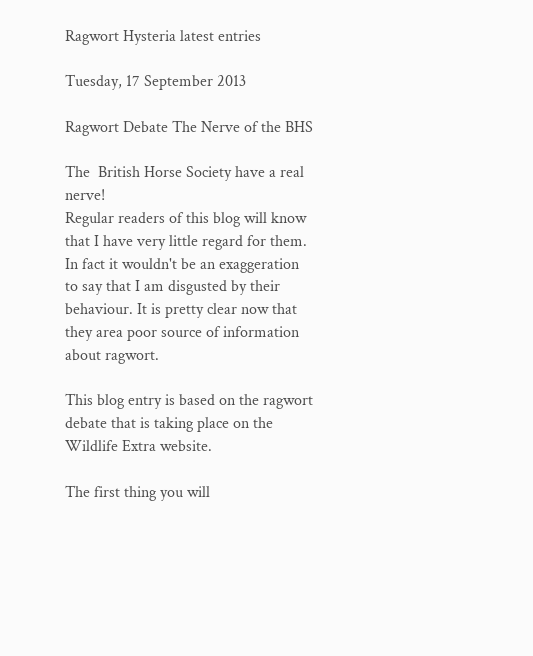Ragwort Hysteria latest entries

Tuesday, 17 September 2013

Ragwort Debate The Nerve of the BHS

The  British Horse Society have a real nerve!
Regular readers of this blog will know that I have very little regard for them. In fact it wouldn't be an exaggeration to say that I am disgusted by their behaviour. It is pretty clear now that they area poor source of information about ragwort.

This blog entry is based on the ragwort debate that is taking place on the Wildlife Extra website.

The first thing you will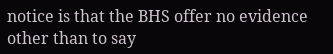notice is that the BHS offer no evidence other than to say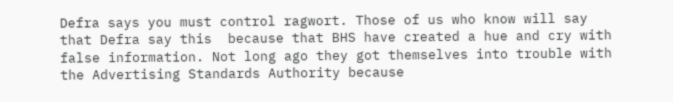Defra says you must control ragwort. Those of us who know will say  that Defra say this  because that BHS have created a hue and cry with false information. Not long ago they got themselves into trouble with the Advertising Standards Authority because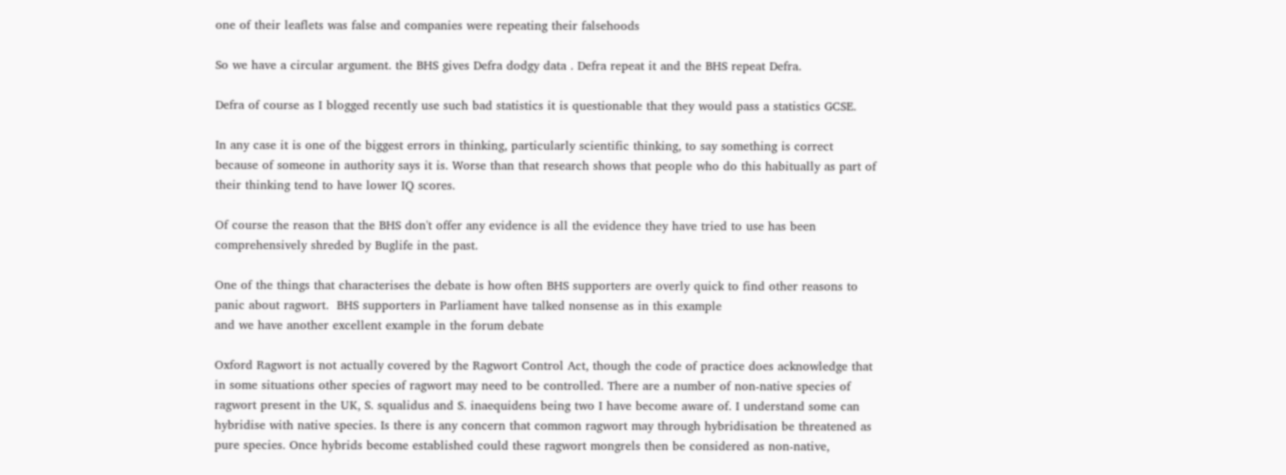one of their leaflets was false and companies were repeating their falsehoods

So we have a circular argument. the BHS gives Defra dodgy data . Defra repeat it and the BHS repeat Defra.

Defra of course as I blogged recently use such bad statistics it is questionable that they would pass a statistics GCSE.

In any case it is one of the biggest errors in thinking, particularly scientific thinking, to say something is correct because of someone in authority says it is. Worse than that research shows that people who do this habitually as part of their thinking tend to have lower IQ scores.

Of course the reason that the BHS don't offer any evidence is all the evidence they have tried to use has been comprehensively shreded by Buglife in the past.

One of the things that characterises the debate is how often BHS supporters are overly quick to find other reasons to panic about ragwort.  BHS supporters in Parliament have talked nonsense as in this example
and we have another excellent example in the forum debate

Oxford Ragwort is not actually covered by the Ragwort Control Act, though the code of practice does acknowledge that in some situations other species of ragwort may need to be controlled. There are a number of non-native species of ragwort present in the UK, S. squalidus and S. inaequidens being two I have become aware of. I understand some can hybridise with native species. Is there is any concern that common ragwort may through hybridisation be threatened as pure species. Once hybrids become established could these ragwort mongrels then be considered as non-native,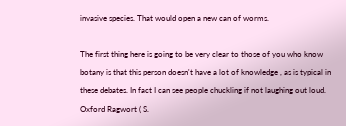invasive species. That would open a new can of worms.

The first thing here is going to be very clear to those of you who know botany is that this person doesn't have a lot of knowledge , as is typical in these debates. In fact I can see people chuckling if not laughing out loud. Oxford Ragwort ( S.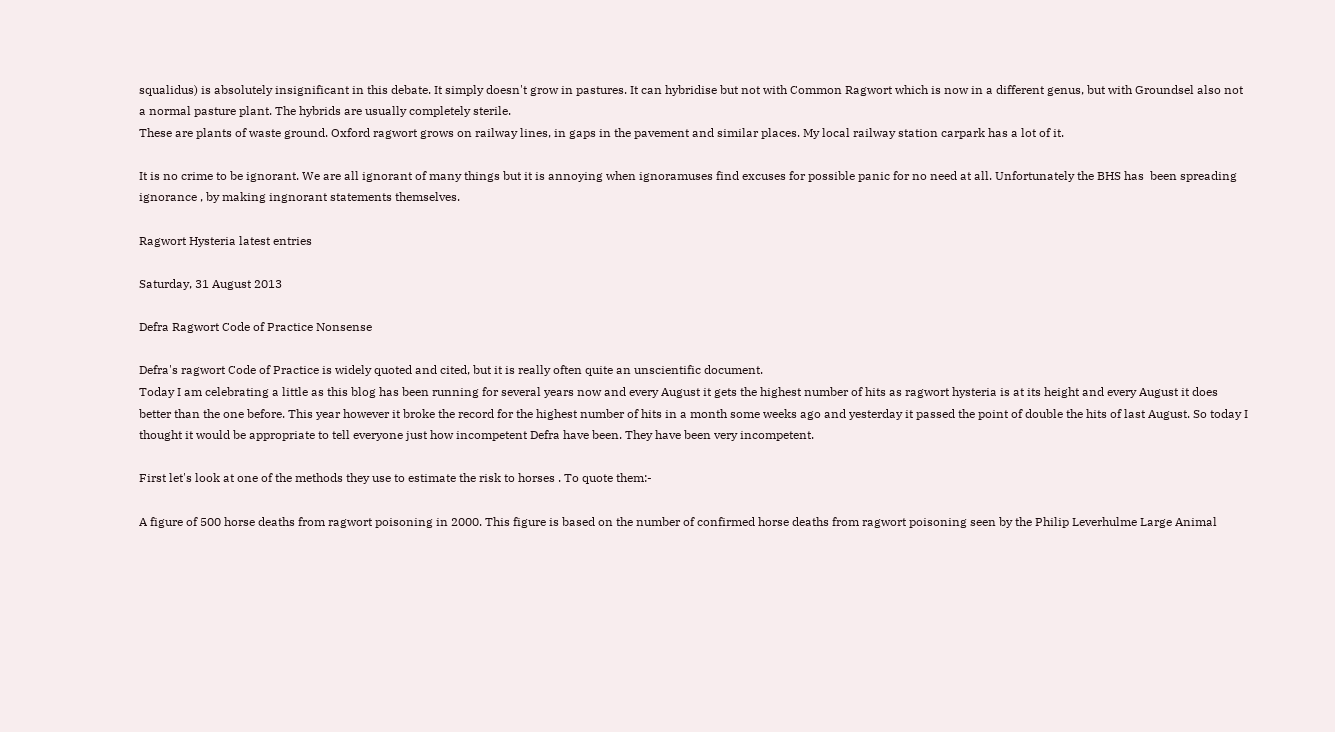squalidus) is absolutely insignificant in this debate. It simply doesn't grow in pastures. It can hybridise but not with Common Ragwort which is now in a different genus, but with Groundsel also not a normal pasture plant. The hybrids are usually completely sterile.
These are plants of waste ground. Oxford ragwort grows on railway lines, in gaps in the pavement and similar places. My local railway station carpark has a lot of it.

It is no crime to be ignorant. We are all ignorant of many things but it is annoying when ignoramuses find excuses for possible panic for no need at all. Unfortunately the BHS has  been spreading ignorance , by making ingnorant statements themselves.

Ragwort Hysteria latest entries

Saturday, 31 August 2013

Defra Ragwort Code of Practice Nonsense

Defra's ragwort Code of Practice is widely quoted and cited, but it is really often quite an unscientific document.
Today I am celebrating a little as this blog has been running for several years now and every August it gets the highest number of hits as ragwort hysteria is at its height and every August it does better than the one before. This year however it broke the record for the highest number of hits in a month some weeks ago and yesterday it passed the point of double the hits of last August. So today I thought it would be appropriate to tell everyone just how incompetent Defra have been. They have been very incompetent.

First let's look at one of the methods they use to estimate the risk to horses . To quote them:-

A figure of 500 horse deaths from ragwort poisoning in 2000. This figure is based on the number of confirmed horse deaths from ragwort poisoning seen by the Philip Leverhulme Large Animal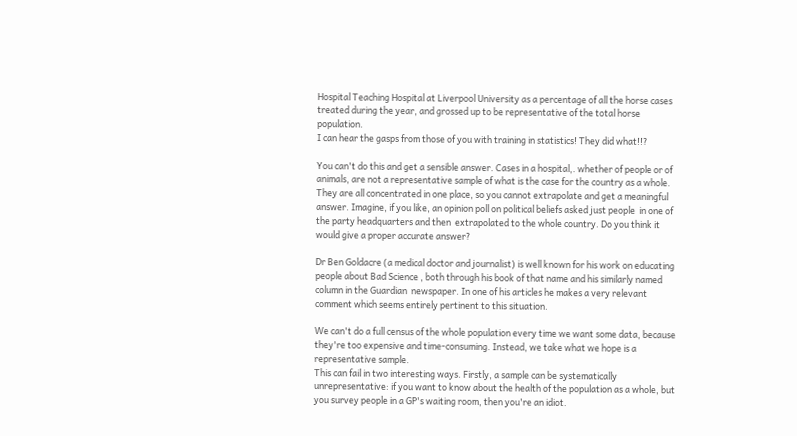Hospital Teaching Hospital at Liverpool University as a percentage of all the horse cases treated during the year, and grossed up to be representative of the total horse population.
I can hear the gasps from those of you with training in statistics! They did what!!?

You can't do this and get a sensible answer. Cases in a hospital,. whether of people or of animals, are not a representative sample of what is the case for the country as a whole. They are all concentrated in one place, so you cannot extrapolate and get a meaningful answer. Imagine, if you like, an opinion poll on political beliefs asked just people  in one of the party headquarters and then  extrapolated to the whole country. Do you think it would give a proper accurate answer?

Dr Ben Goldacre (a medical doctor and journalist) is well known for his work on educating people about Bad Science , both through his book of that name and his similarly named column in the Guardian  newspaper. In one of his articles he makes a very relevant comment which seems entirely pertinent to this situation.

We can't do a full census of the whole population every time we want some data, because they're too expensive and time-consuming. Instead, we take what we hope is a representative sample.
This can fail in two interesting ways. Firstly, a sample can be systematically unrepresentative: if you want to know about the health of the population as a whole, but you survey people in a GP's waiting room, then you're an idiot.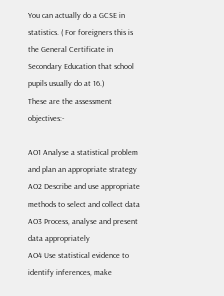You can actually do a GCSE in statistics. ( For foreigners this is the General Certificate in Secondary Education that school pupils usually do at 16.)
These are the assessment objectives:-

AO1 Analyse a statistical problem and plan an appropriate strategy
AO2 Describe and use appropriate methods to select and collect data
AO3 Process, analyse and present data appropriately
AO4 Use statistical evidence to identify inferences, make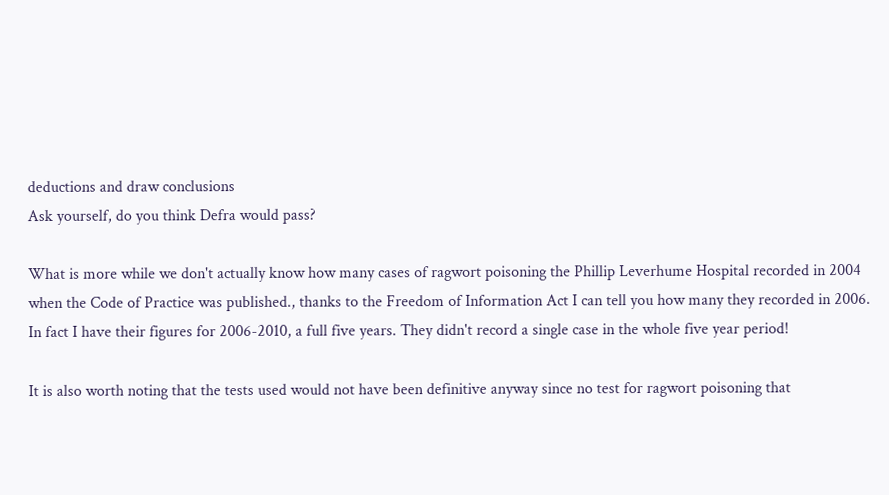deductions and draw conclusions
Ask yourself, do you think Defra would pass?

What is more while we don't actually know how many cases of ragwort poisoning the Phillip Leverhume Hospital recorded in 2004 when the Code of Practice was published., thanks to the Freedom of Information Act I can tell you how many they recorded in 2006. In fact I have their figures for 2006-2010, a full five years. They didn't record a single case in the whole five year period!

It is also worth noting that the tests used would not have been definitive anyway since no test for ragwort poisoning that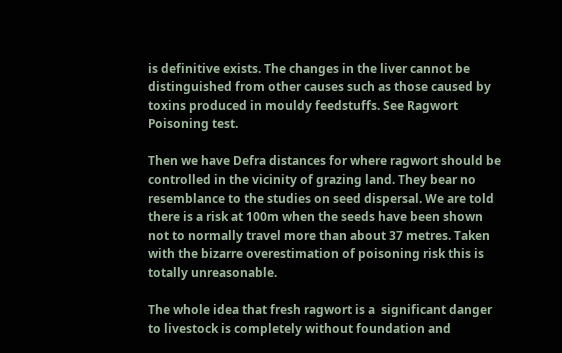is definitive exists. The changes in the liver cannot be distinguished from other causes such as those caused by toxins produced in mouldy feedstuffs. See Ragwort Poisoning test.

Then we have Defra distances for where ragwort should be controlled in the vicinity of grazing land. They bear no resemblance to the studies on seed dispersal. We are told there is a risk at 100m when the seeds have been shown not to normally travel more than about 37 metres. Taken with the bizarre overestimation of poisoning risk this is totally unreasonable.

The whole idea that fresh ragwort is a  significant danger to livestock is completely without foundation and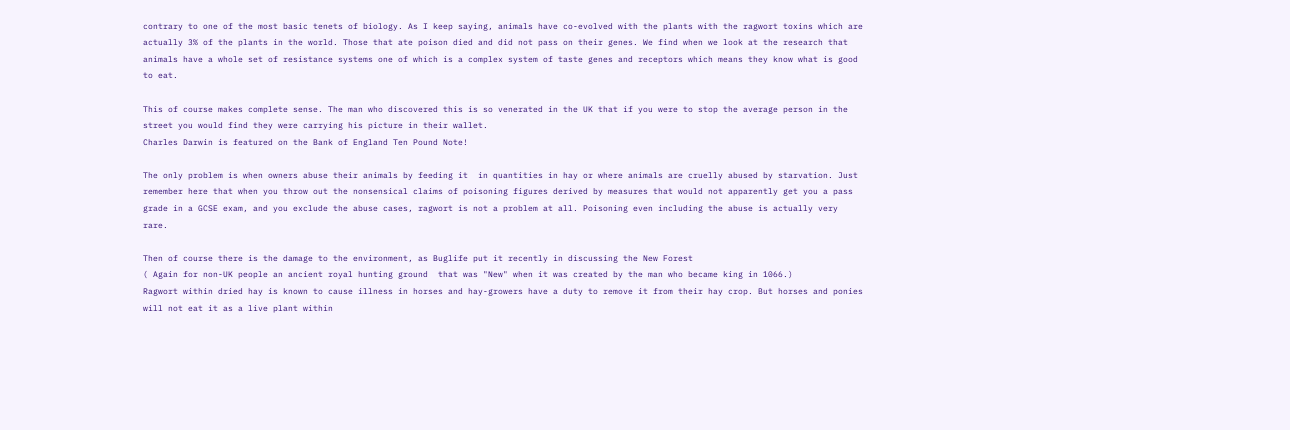contrary to one of the most basic tenets of biology. As I keep saying, animals have co-evolved with the plants with the ragwort toxins which are actually 3% of the plants in the world. Those that ate poison died and did not pass on their genes. We find when we look at the research that animals have a whole set of resistance systems one of which is a complex system of taste genes and receptors which means they know what is good to eat.

This of course makes complete sense. The man who discovered this is so venerated in the UK that if you were to stop the average person in the street you would find they were carrying his picture in their wallet.
Charles Darwin is featured on the Bank of England Ten Pound Note!

The only problem is when owners abuse their animals by feeding it  in quantities in hay or where animals are cruelly abused by starvation. Just remember here that when you throw out the nonsensical claims of poisoning figures derived by measures that would not apparently get you a pass grade in a GCSE exam, and you exclude the abuse cases, ragwort is not a problem at all. Poisoning even including the abuse is actually very rare.

Then of course there is the damage to the environment, as Buglife put it recently in discussing the New Forest
( Again for non-UK people an ancient royal hunting ground  that was "New" when it was created by the man who became king in 1066.)
Ragwort within dried hay is known to cause illness in horses and hay-growers have a duty to remove it from their hay crop. But horses and ponies will not eat it as a live plant within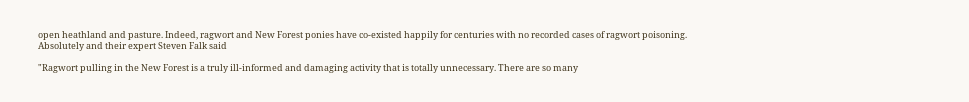open heathland and pasture. Indeed, ragwort and New Forest ponies have co-existed happily for centuries with no recorded cases of ragwort poisoning.
Absolutely and their expert Steven Falk said

"Ragwort pulling in the New Forest is a truly ill-informed and damaging activity that is totally unnecessary. There are so many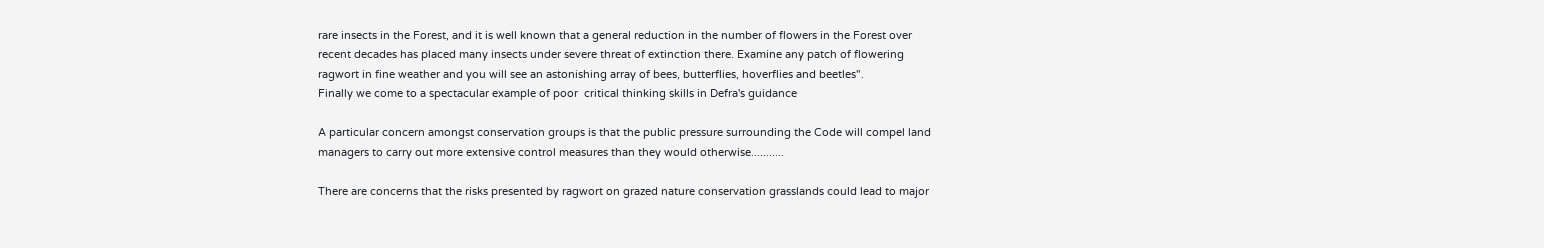rare insects in the Forest, and it is well known that a general reduction in the number of flowers in the Forest over recent decades has placed many insects under severe threat of extinction there. Examine any patch of flowering ragwort in fine weather and you will see an astonishing array of bees, butterflies, hoverflies and beetles".
Finally we come to a spectacular example of poor  critical thinking skills in Defra's guidance

A particular concern amongst conservation groups is that the public pressure surrounding the Code will compel land managers to carry out more extensive control measures than they would otherwise...........

There are concerns that the risks presented by ragwort on grazed nature conservation grasslands could lead to major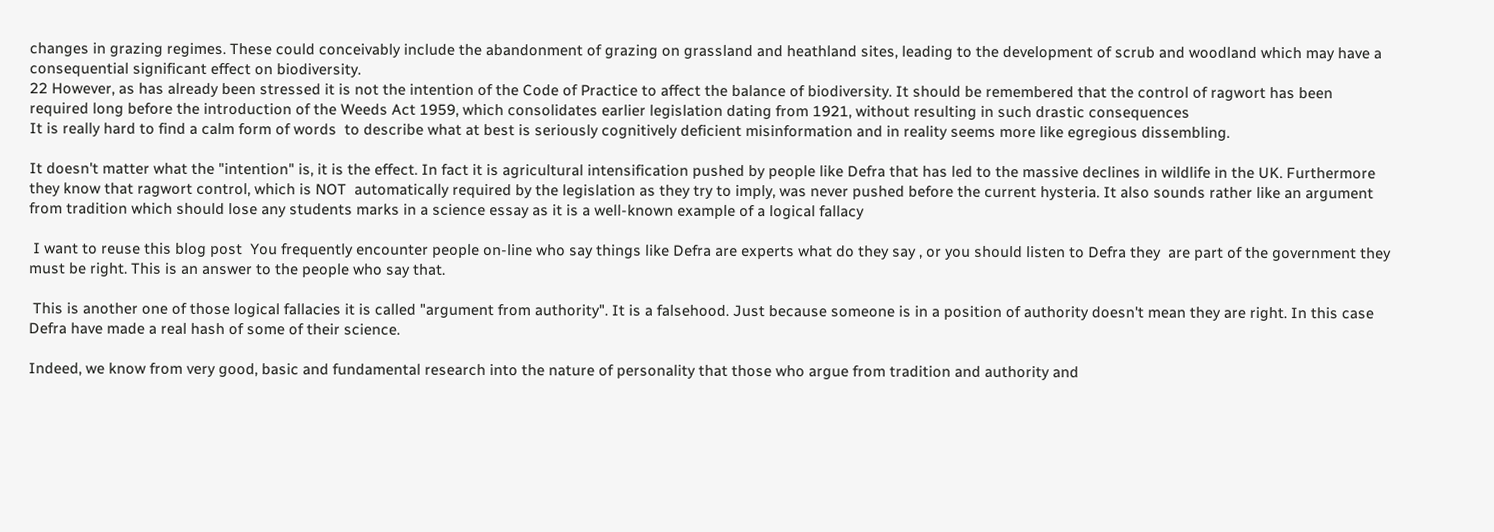changes in grazing regimes. These could conceivably include the abandonment of grazing on grassland and heathland sites, leading to the development of scrub and woodland which may have a consequential significant effect on biodiversity.
22 However, as has already been stressed it is not the intention of the Code of Practice to affect the balance of biodiversity. It should be remembered that the control of ragwort has been required long before the introduction of the Weeds Act 1959, which consolidates earlier legislation dating from 1921, without resulting in such drastic consequences
It is really hard to find a calm form of words  to describe what at best is seriously cognitively deficient misinformation and in reality seems more like egregious dissembling.

It doesn't matter what the "intention" is, it is the effect. In fact it is agricultural intensification pushed by people like Defra that has led to the massive declines in wildlife in the UK. Furthermore they know that ragwort control, which is NOT  automatically required by the legislation as they try to imply, was never pushed before the current hysteria. It also sounds rather like an argument from tradition which should lose any students marks in a science essay as it is a well-known example of a logical fallacy

 I want to reuse this blog post  You frequently encounter people on-line who say things like Defra are experts what do they say , or you should listen to Defra they  are part of the government they must be right. This is an answer to the people who say that.

 This is another one of those logical fallacies it is called "argument from authority". It is a falsehood. Just because someone is in a position of authority doesn't mean they are right. In this case Defra have made a real hash of some of their science.

Indeed, we know from very good, basic and fundamental research into the nature of personality that those who argue from tradition and authority and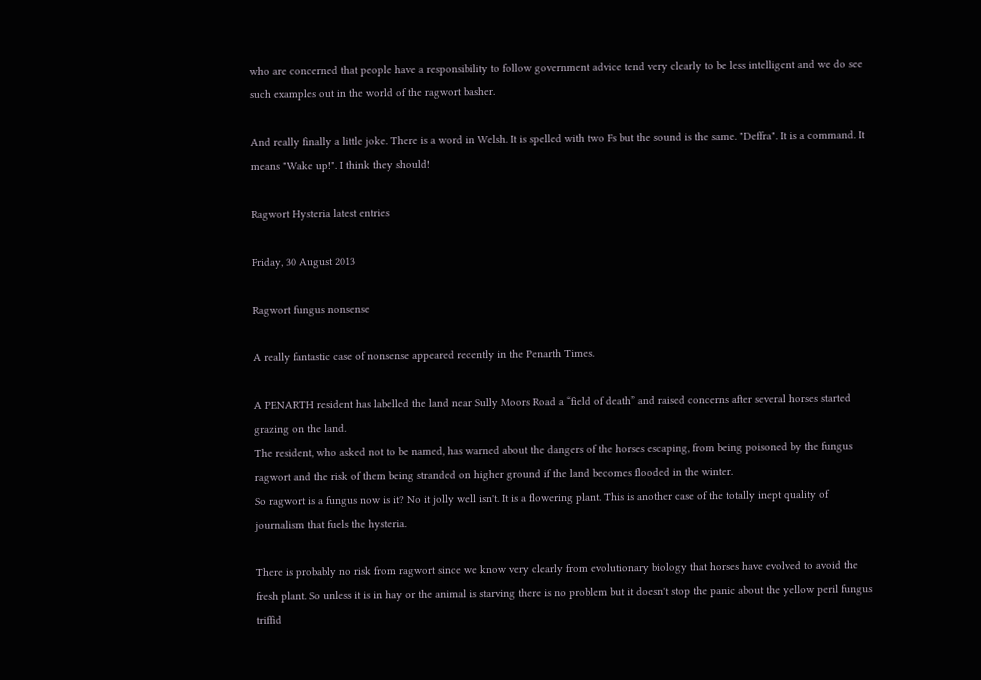who are concerned that people have a responsibility to follow government advice tend very clearly to be less intelligent and we do see such examples out in the world of the ragwort basher.

And really finally a little joke. There is a word in Welsh. It is spelled with two Fs but the sound is the same. "Deffra". It is a command. It means "Wake up!". I think they should!

Ragwort Hysteria latest entries

Friday, 30 August 2013

Ragwort fungus nonsense

A really fantastic case of nonsense appeared recently in the Penarth Times.

A PENARTH resident has labelled the land near Sully Moors Road a “field of death” and raised concerns after several horses started grazing on the land.
The resident, who asked not to be named, has warned about the dangers of the horses escaping, from being poisoned by the fungus ragwort and the risk of them being stranded on higher ground if the land becomes flooded in the winter.
So ragwort is a fungus now is it? No it jolly well isn't. It is a flowering plant. This is another case of the totally inept quality of journalism that fuels the hysteria.

There is probably no risk from ragwort since we know very clearly from evolutionary biology that horses have evolved to avoid the fresh plant. So unless it is in hay or the animal is starving there is no problem but it doesn't stop the panic about the yellow peril fungus triffid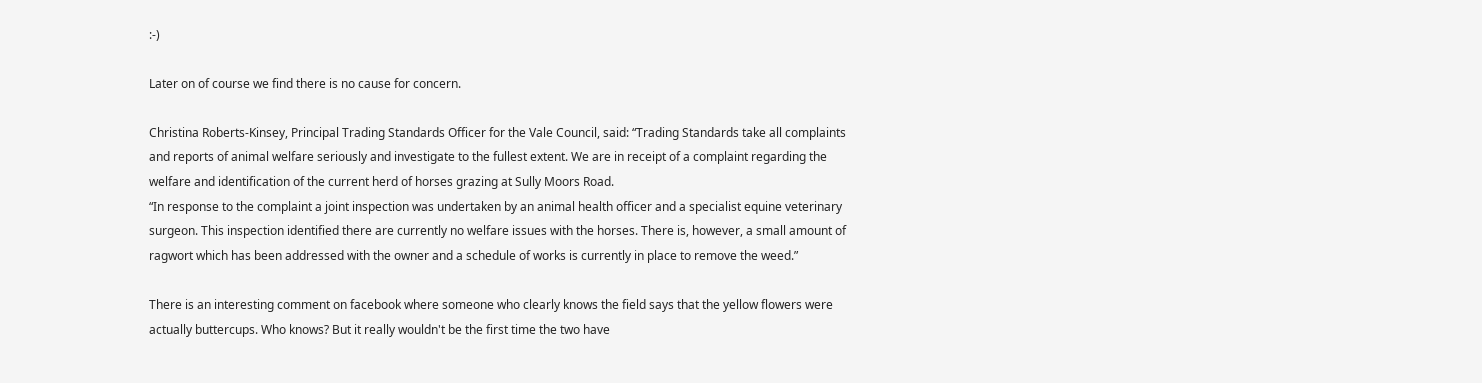:-)

Later on of course we find there is no cause for concern.

Christina Roberts-Kinsey, Principal Trading Standards Officer for the Vale Council, said: “Trading Standards take all complaints and reports of animal welfare seriously and investigate to the fullest extent. We are in receipt of a complaint regarding the welfare and identification of the current herd of horses grazing at Sully Moors Road.
“In response to the complaint a joint inspection was undertaken by an animal health officer and a specialist equine veterinary surgeon. This inspection identified there are currently no welfare issues with the horses. There is, however, a small amount of ragwort which has been addressed with the owner and a schedule of works is currently in place to remove the weed.”

There is an interesting comment on facebook where someone who clearly knows the field says that the yellow flowers were actually buttercups. Who knows? But it really wouldn't be the first time the two have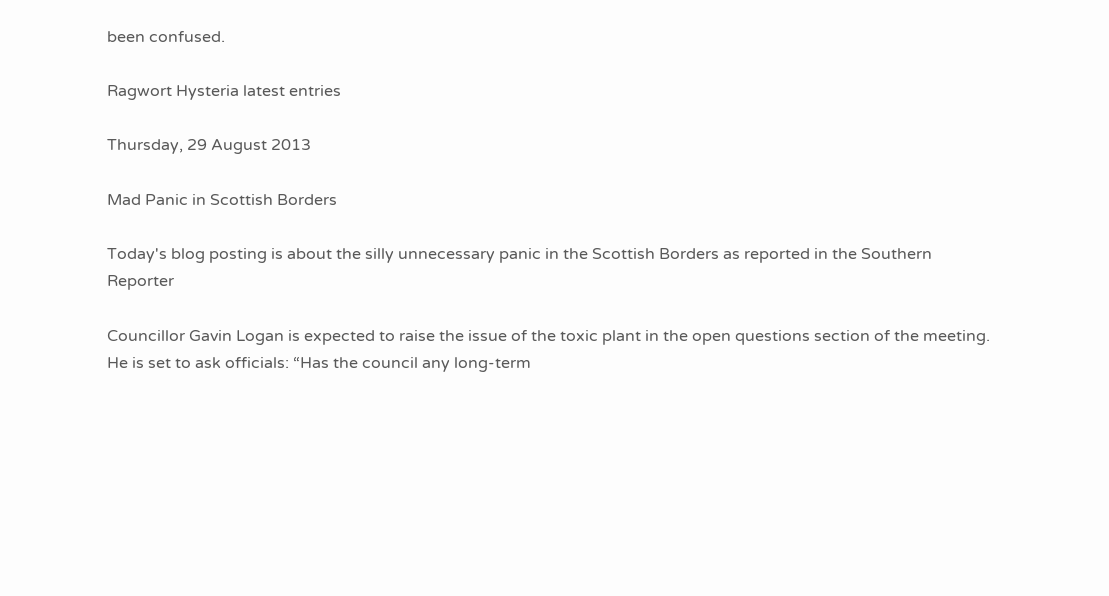been confused.

Ragwort Hysteria latest entries

Thursday, 29 August 2013

Mad Panic in Scottish Borders

Today's blog posting is about the silly unnecessary panic in the Scottish Borders as reported in the Southern Reporter

Councillor Gavin Logan is expected to raise the issue of the toxic plant in the open questions section of the meeting.
He is set to ask officials: “Has the council any long-term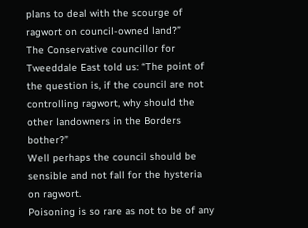plans to deal with the scourge of ragwort on council-owned land?”
The Conservative councillor for Tweeddale East told us: “The point of the question is, if the council are not controlling ragwort, why should the other landowners in the Borders bother?”
Well perhaps the council should be sensible and not fall for the hysteria on ragwort.
Poisoning is so rare as not to be of any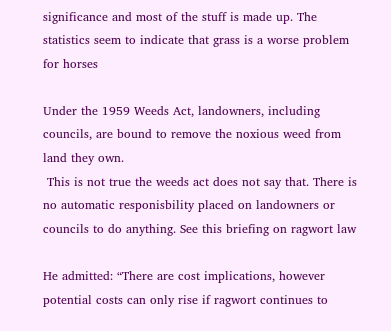significance and most of the stuff is made up. The statistics seem to indicate that grass is a worse problem for horses

Under the 1959 Weeds Act, landowners, including councils, are bound to remove the noxious weed from land they own.
 This is not true the weeds act does not say that. There is no automatic responisbility placed on landowners or councils to do anything. See this briefing on ragwort law

He admitted: “There are cost implications, however potential costs can only rise if ragwort continues to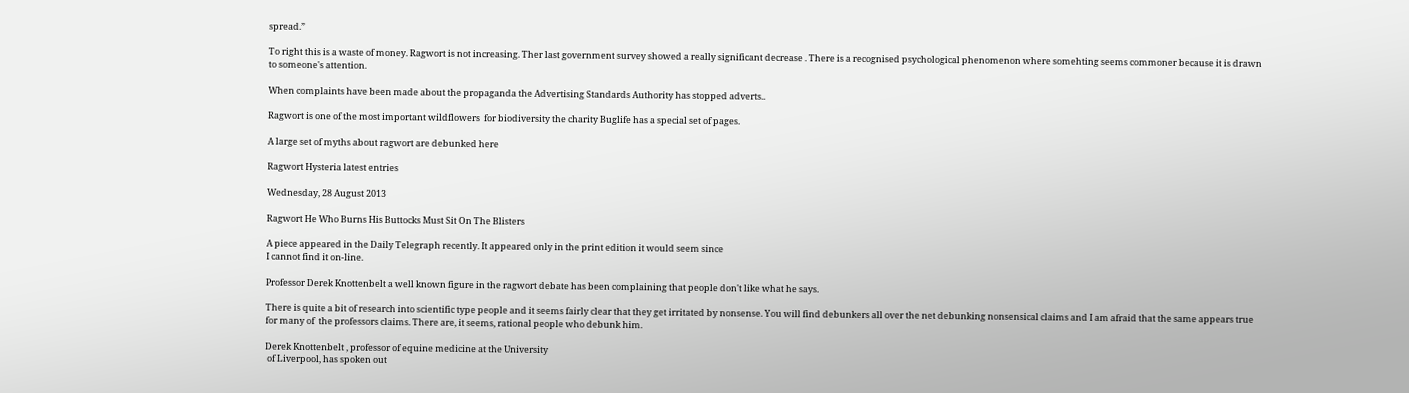spread.”

To right this is a waste of money. Ragwort is not increasing. Ther last government survey showed a really significant decrease . There is a recognised psychological phenomenon where somehting seems commoner because it is drawn to someone's attention.

When complaints have been made about the propaganda the Advertising Standards Authority has stopped adverts..

Ragwort is one of the most important wildflowers  for biodiversity the charity Buglife has a special set of pages.

A large set of myths about ragwort are debunked here

Ragwort Hysteria latest entries

Wednesday, 28 August 2013

Ragwort He Who Burns His Buttocks Must Sit On The Blisters

A piece appeared in the Daily Telegraph recently. It appeared only in the print edition it would seem since
I cannot find it on-line.

Professor Derek Knottenbelt a well known figure in the ragwort debate has been complaining that people don't like what he says.

There is quite a bit of research into scientific type people and it seems fairly clear that they get irritated by nonsense. You will find debunkers all over the net debunking nonsensical claims and I am afraid that the same appears true for many of  the professors claims. There are, it seems, rational people who debunk him.

Derek Knottenbelt , professor of equine medicine at the University
 of Liverpool, has spoken out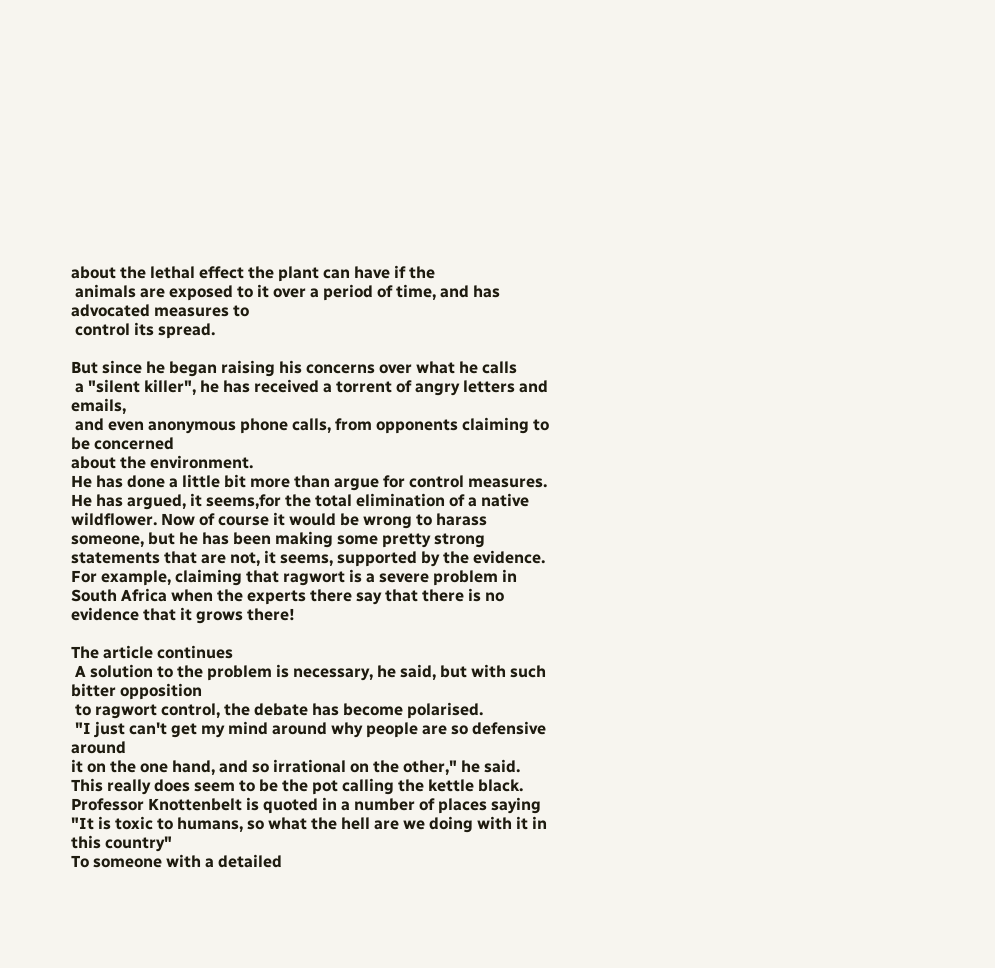about the lethal effect the plant can have if the
 animals are exposed to it over a period of time, and has advocated measures to
 control its spread.

But since he began raising his concerns over what he calls
 a "silent killer", he has received a torrent of angry letters and emails,
 and even anonymous phone calls, from opponents claiming to be concerned
about the environment.
He has done a little bit more than argue for control measures. He has argued, it seems,for the total elimination of a native wildflower. Now of course it would be wrong to harass someone, but he has been making some pretty strong statements that are not, it seems, supported by the evidence.
For example, claiming that ragwort is a severe problem in South Africa when the experts there say that there is no evidence that it grows there!

The article continues
 A solution to the problem is necessary, he said, but with such bitter opposition
 to ragwort control, the debate has become polarised.
 "I just can't get my mind around why people are so defensive around
it on the one hand, and so irrational on the other," he said.
This really does seem to be the pot calling the kettle black. Professor Knottenbelt is quoted in a number of places saying "It is toxic to humans, so what the hell are we doing with it in this country"
To someone with a detailed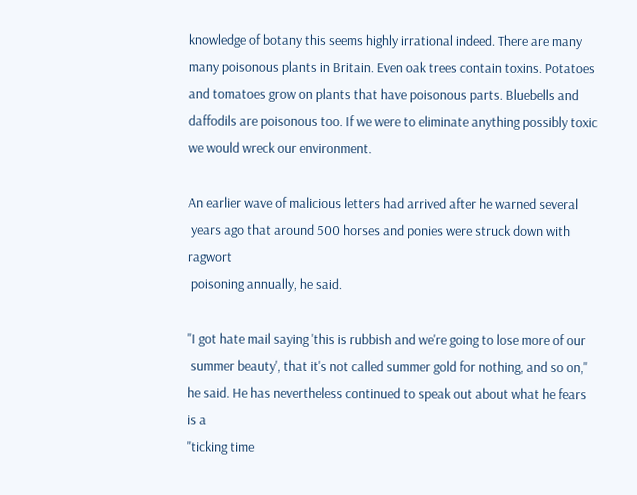knowledge of botany this seems highly irrational indeed. There are many many poisonous plants in Britain. Even oak trees contain toxins. Potatoes and tomatoes grow on plants that have poisonous parts. Bluebells and daffodils are poisonous too. If we were to eliminate anything possibly toxic we would wreck our environment.

An earlier wave of malicious letters had arrived after he warned several
 years ago that around 500 horses and ponies were struck down with ragwort
 poisoning annually, he said.

"I got hate mail saying 'this is rubbish and we're going to lose more of our
 summer beauty', that it's not called summer gold for nothing, and so on,"
he said. He has nevertheless continued to speak out about what he fears is a
"ticking time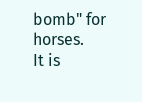bomb" for horses.
It is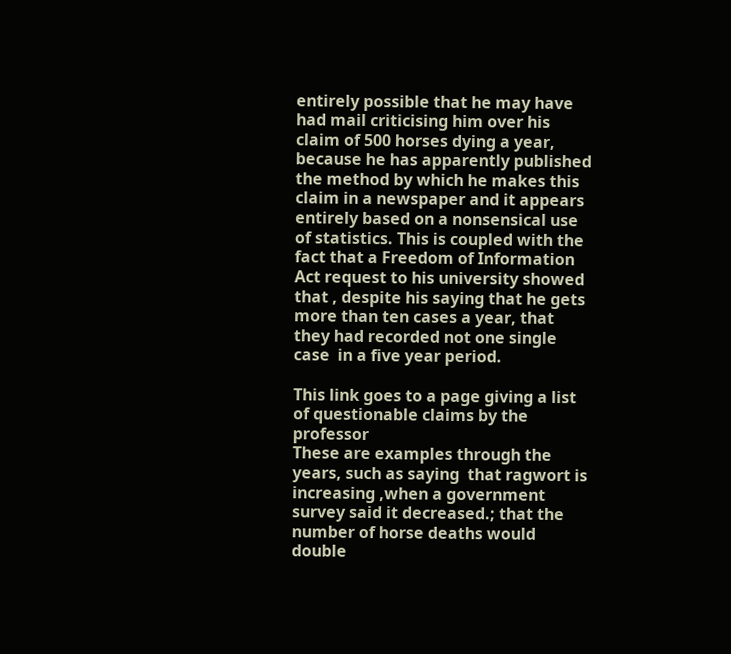entirely possible that he may have had mail criticising him over his claim of 500 horses dying a year, because he has apparently published the method by which he makes this claim in a newspaper and it appears entirely based on a nonsensical use of statistics. This is coupled with the fact that a Freedom of Information Act request to his university showed that , despite his saying that he gets more than ten cases a year, that they had recorded not one single case  in a five year period.

This link goes to a page giving a list of questionable claims by the professor
These are examples through the years, such as saying  that ragwort is increasing ,when a government survey said it decreased.; that the number of horse deaths would double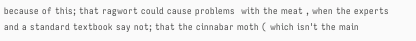because of this; that ragwort could cause problems  with the meat , when the experts and a standard textbook say not; that the cinnabar moth ( which isn't the main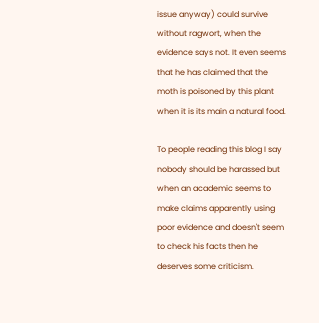issue anyway) could survive without ragwort, when the evidence says not. It even seems that he has claimed that the moth is poisoned by this plant when it is its main a natural food.

To people reading this blog I say nobody should be harassed but when an academic seems to make claims apparently using poor evidence and doesn't seem to check his facts then he deserves some criticism.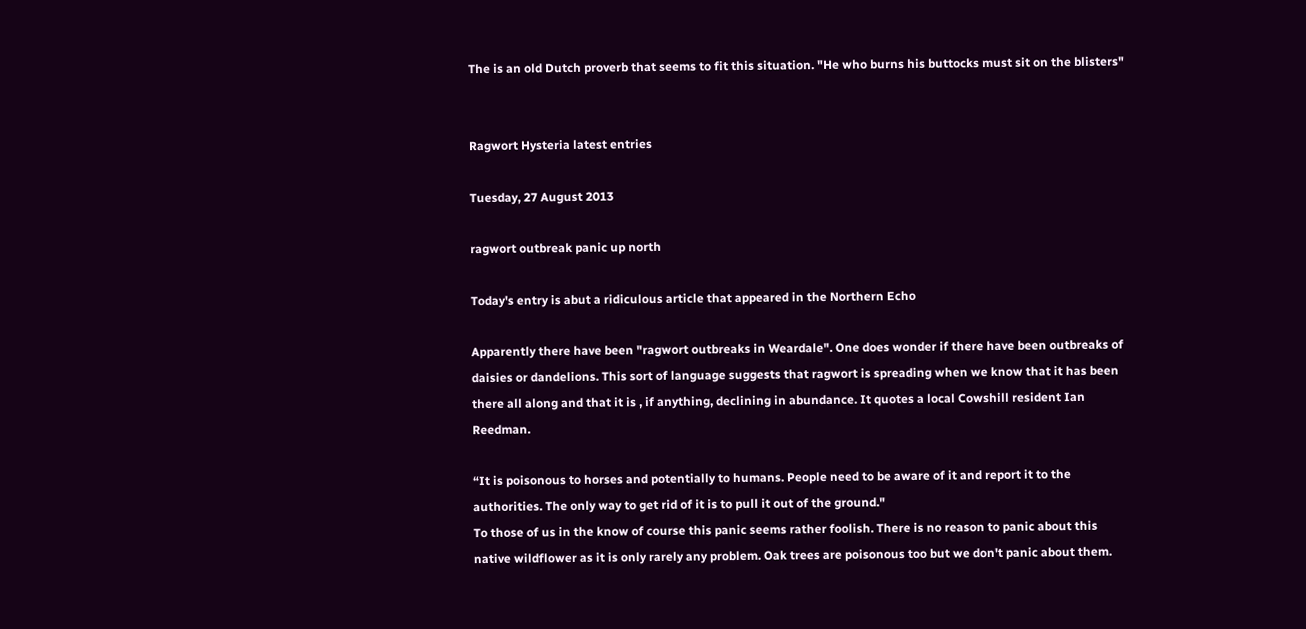The is an old Dutch proverb that seems to fit this situation. "He who burns his buttocks must sit on the blisters"


Ragwort Hysteria latest entries

Tuesday, 27 August 2013

ragwort outbreak panic up north

Today's entry is abut a ridiculous article that appeared in the Northern Echo

Apparently there have been "ragwort outbreaks in Weardale". One does wonder if there have been outbreaks of daisies or dandelions. This sort of language suggests that ragwort is spreading when we know that it has been there all along and that it is , if anything, declining in abundance. It quotes a local Cowshill resident Ian Reedman.

“It is poisonous to horses and potentially to humans. People need to be aware of it and report it to the authorities. The only way to get rid of it is to pull it out of the ground."
To those of us in the know of course this panic seems rather foolish. There is no reason to panic about this native wildflower as it is only rarely any problem. Oak trees are poisonous too but we don't panic about them.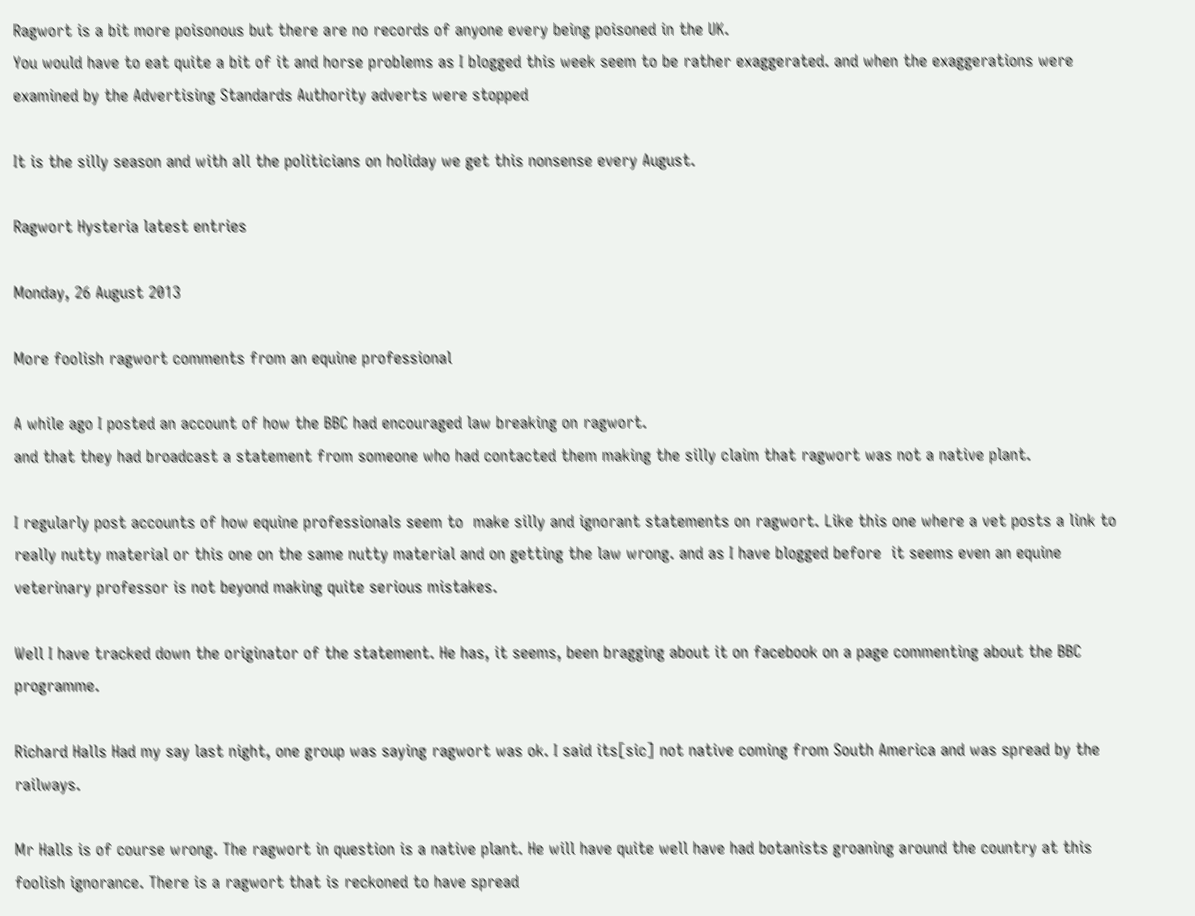Ragwort is a bit more poisonous but there are no records of anyone every being poisoned in the UK.
You would have to eat quite a bit of it and horse problems as I blogged this week seem to be rather exaggerated. and when the exaggerations were examined by the Advertising Standards Authority adverts were stopped

It is the silly season and with all the politicians on holiday we get this nonsense every August.

Ragwort Hysteria latest entries

Monday, 26 August 2013

More foolish ragwort comments from an equine professional

A while ago I posted an account of how the BBC had encouraged law breaking on ragwort.
and that they had broadcast a statement from someone who had contacted them making the silly claim that ragwort was not a native plant.

I regularly post accounts of how equine professionals seem to  make silly and ignorant statements on ragwort. Like this one where a vet posts a link to really nutty material or this one on the same nutty material and on getting the law wrong. and as I have blogged before  it seems even an equine veterinary professor is not beyond making quite serious mistakes.

Well I have tracked down the originator of the statement. He has, it seems, been bragging about it on facebook on a page commenting about the BBC programme.

Richard Halls Had my say last night, one group was saying ragwort was ok. I said its[sic] not native coming from South America and was spread by the railways.

Mr Halls is of course wrong. The ragwort in question is a native plant. He will have quite well have had botanists groaning around the country at this foolish ignorance. There is a ragwort that is reckoned to have spread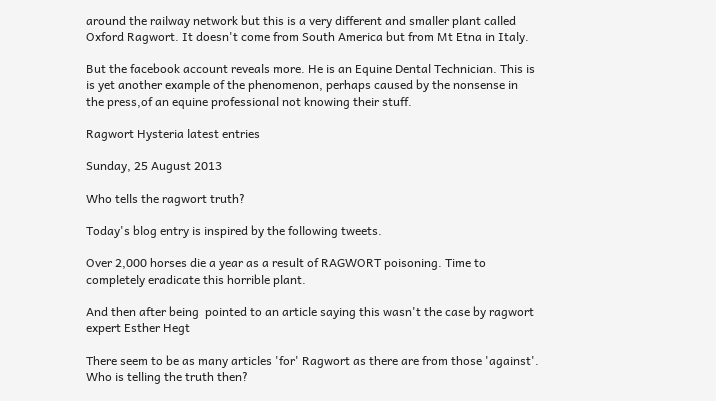around the railway network but this is a very different and smaller plant called Oxford Ragwort. It doesn't come from South America but from Mt Etna in Italy.

But the facebook account reveals more. He is an Equine Dental Technician. This is is yet another example of the phenomenon, perhaps caused by the nonsense in  the press,of an equine professional not knowing their stuff.

Ragwort Hysteria latest entries

Sunday, 25 August 2013

Who tells the ragwort truth?

Today's blog entry is inspired by the following tweets.

Over 2,000 horses die a year as a result of RAGWORT poisoning. Time to completely eradicate this horrible plant.

And then after being  pointed to an article saying this wasn't the case by ragwort expert Esther Hegt

There seem to be as many articles 'for' Ragwort as there are from those 'against'. Who is telling the truth then?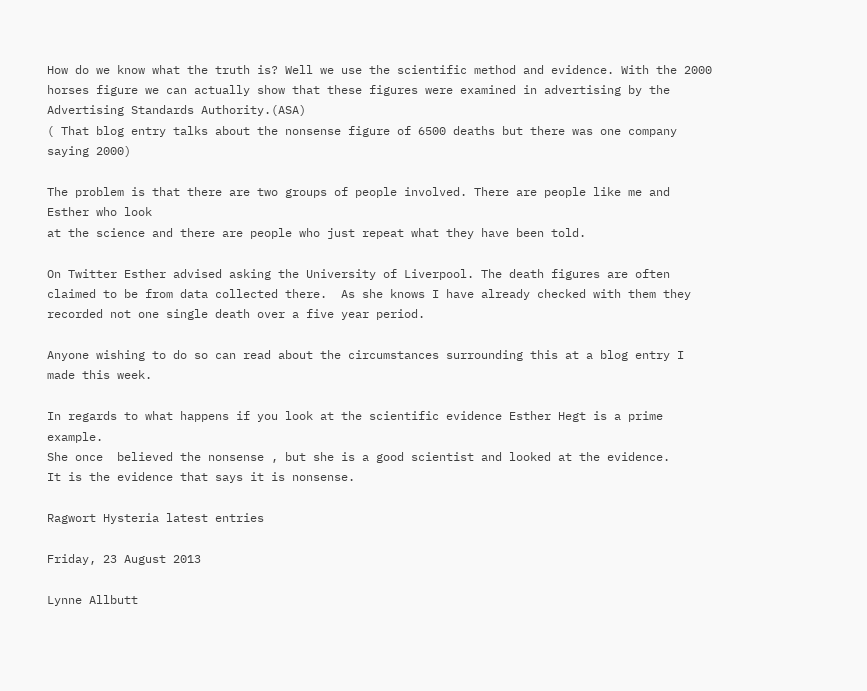How do we know what the truth is? Well we use the scientific method and evidence. With the 2000 horses figure we can actually show that these figures were examined in advertising by the Advertising Standards Authority.(ASA)
( That blog entry talks about the nonsense figure of 6500 deaths but there was one company saying 2000)

The problem is that there are two groups of people involved. There are people like me and Esther who look
at the science and there are people who just repeat what they have been told.

On Twitter Esther advised asking the University of Liverpool. The death figures are often claimed to be from data collected there.  As she knows I have already checked with them they recorded not one single death over a five year period.

Anyone wishing to do so can read about the circumstances surrounding this at a blog entry I made this week.

In regards to what happens if you look at the scientific evidence Esther Hegt is a prime example.
She once  believed the nonsense , but she is a good scientist and looked at the evidence.
It is the evidence that says it is nonsense.

Ragwort Hysteria latest entries

Friday, 23 August 2013

Lynne Allbutt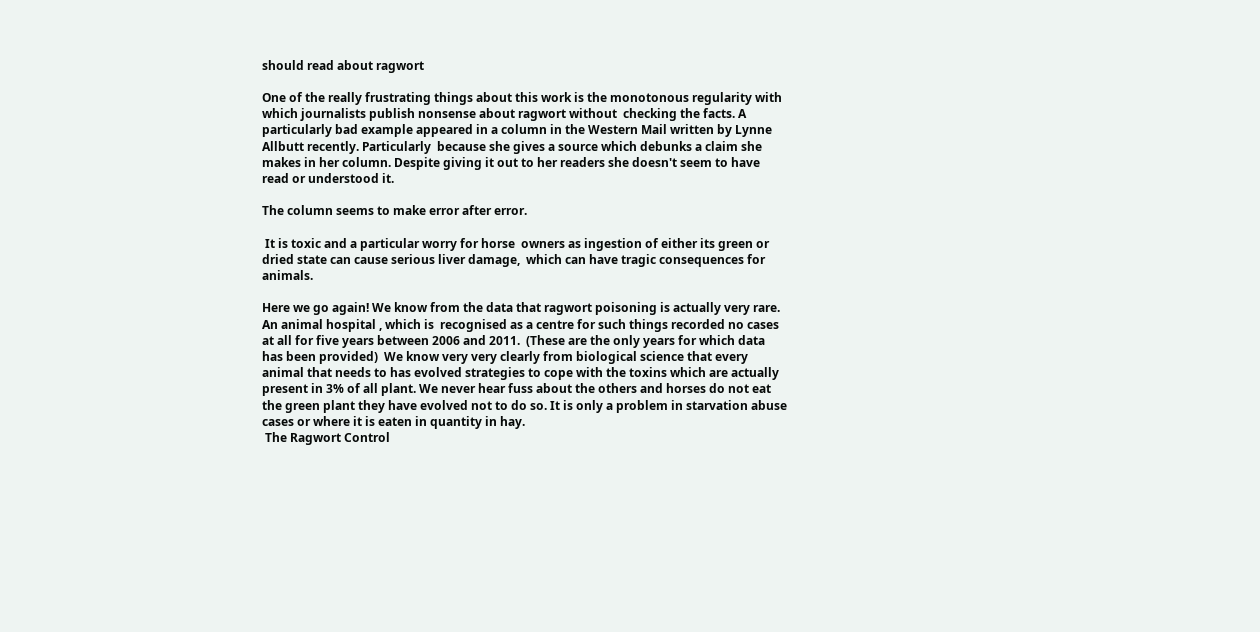should read about ragwort

One of the really frustrating things about this work is the monotonous regularity with which journalists publish nonsense about ragwort without  checking the facts. A particularly bad example appeared in a column in the Western Mail written by Lynne Allbutt recently. Particularly  because she gives a source which debunks a claim she makes in her column. Despite giving it out to her readers she doesn't seem to have read or understood it.

The column seems to make error after error.

 It is toxic and a particular worry for horse  owners as ingestion of either its green or  dried state can cause serious liver damage,  which can have tragic consequences for  animals.

Here we go again! We know from the data that ragwort poisoning is actually very rare. An animal hospital , which is  recognised as a centre for such things recorded no cases at all for five years between 2006 and 2011.  (These are the only years for which data has been provided)  We know very very clearly from biological science that every animal that needs to has evolved strategies to cope with the toxins which are actually present in 3% of all plant. We never hear fuss about the others and horses do not eat the green plant they have evolved not to do so. It is only a problem in starvation abuse cases or where it is eaten in quantity in hay.
 The Ragwort Control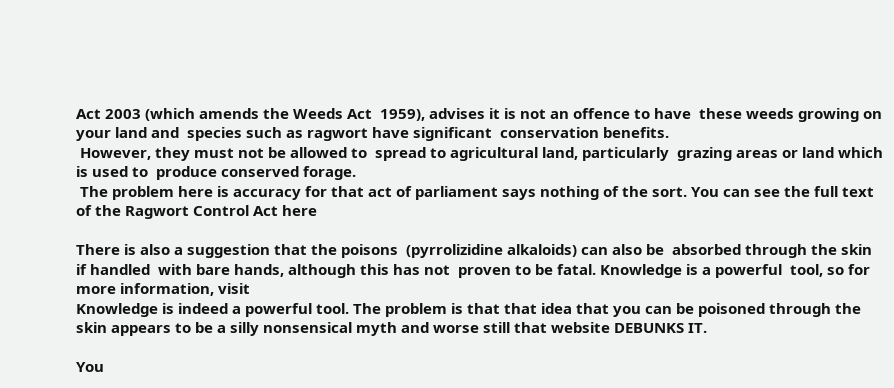Act 2003 (which amends the Weeds Act  1959), advises it is not an offence to have  these weeds growing on your land and  species such as ragwort have significant  conservation benefits.
 However, they must not be allowed to  spread to agricultural land, particularly  grazing areas or land which is used to  produce conserved forage.
 The problem here is accuracy for that act of parliament says nothing of the sort. You can see the full text of the Ragwort Control Act here

There is also a suggestion that the poisons  (pyrrolizidine alkaloids) can also be  absorbed through the skin if handled  with bare hands, although this has not  proven to be fatal. Knowledge is a powerful  tool, so for more information, visit
Knowledge is indeed a powerful tool. The problem is that that idea that you can be poisoned through the skin appears to be a silly nonsensical myth and worse still that website DEBUNKS IT.

You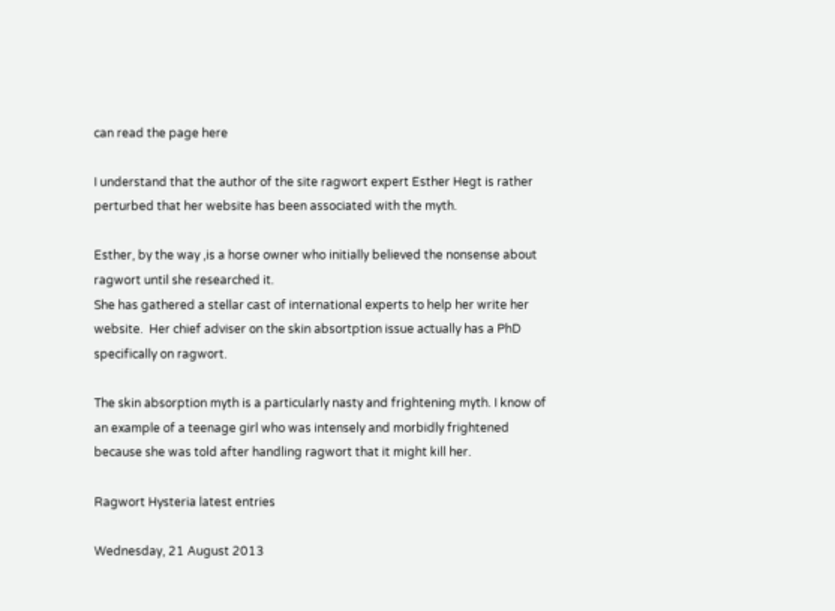can read the page here

I understand that the author of the site ragwort expert Esther Hegt is rather perturbed that her website has been associated with the myth.

Esther, by the way ,is a horse owner who initially believed the nonsense about ragwort until she researched it.
She has gathered a stellar cast of international experts to help her write her website.  Her chief adviser on the skin absortption issue actually has a PhD specifically on ragwort.

The skin absorption myth is a particularly nasty and frightening myth. I know of an example of a teenage girl who was intensely and morbidly frightened because she was told after handling ragwort that it might kill her.

Ragwort Hysteria latest entries

Wednesday, 21 August 2013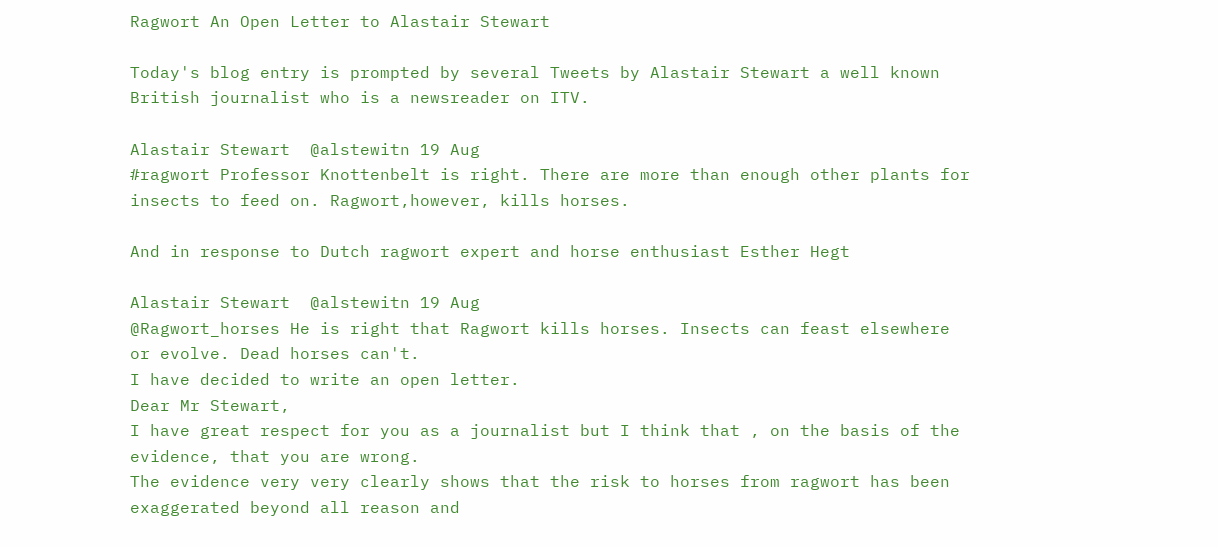Ragwort An Open Letter to Alastair Stewart

Today's blog entry is prompted by several Tweets by Alastair Stewart a well known British journalist who is a newsreader on ITV.

Alastair Stewart  @alstewitn 19 Aug
#ragwort Professor Knottenbelt is right. There are more than enough other plants for insects to feed on. Ragwort,however, kills horses.

And in response to Dutch ragwort expert and horse enthusiast Esther Hegt

Alastair Stewart  @alstewitn 19 Aug
@Ragwort_horses He is right that Ragwort kills horses. Insects can feast elsewhere or evolve. Dead horses can't.
I have decided to write an open letter.
Dear Mr Stewart,
I have great respect for you as a journalist but I think that , on the basis of the evidence, that you are wrong.
The evidence very very clearly shows that the risk to horses from ragwort has been exaggerated beyond all reason and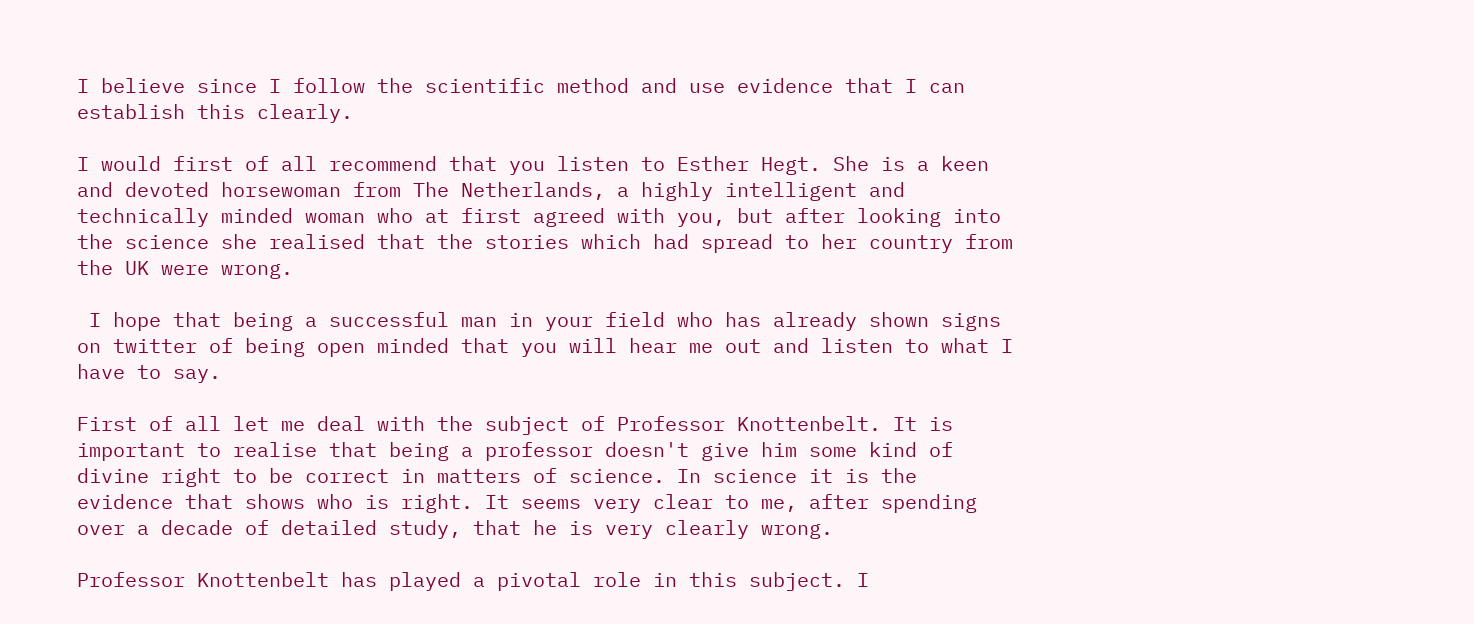I believe since I follow the scientific method and use evidence that I can establish this clearly.

I would first of all recommend that you listen to Esther Hegt. She is a keen and devoted horsewoman from The Netherlands, a highly intelligent and technically minded woman who at first agreed with you, but after looking into the science she realised that the stories which had spread to her country from the UK were wrong.

 I hope that being a successful man in your field who has already shown signs on twitter of being open minded that you will hear me out and listen to what I have to say.

First of all let me deal with the subject of Professor Knottenbelt. It is important to realise that being a professor doesn't give him some kind of divine right to be correct in matters of science. In science it is the evidence that shows who is right. It seems very clear to me, after spending over a decade of detailed study, that he is very clearly wrong.

Professor Knottenbelt has played a pivotal role in this subject. I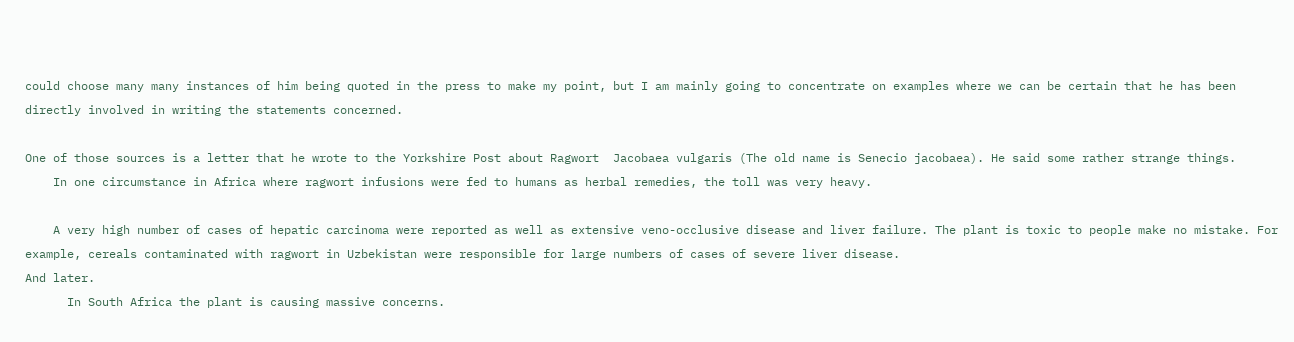could choose many many instances of him being quoted in the press to make my point, but I am mainly going to concentrate on examples where we can be certain that he has been directly involved in writing the statements concerned.

One of those sources is a letter that he wrote to the Yorkshire Post about Ragwort  Jacobaea vulgaris (The old name is Senecio jacobaea). He said some rather strange things.
    In one circumstance in Africa where ragwort infusions were fed to humans as herbal remedies, the toll was very heavy.

    A very high number of cases of hepatic carcinoma were reported as well as extensive veno-occlusive disease and liver failure. The plant is toxic to people make no mistake. For example, cereals contaminated with ragwort in Uzbekistan were responsible for large numbers of cases of severe liver disease.
And later.
      In South Africa the plant is causing massive concerns.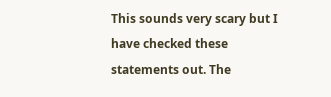This sounds very scary but I have checked these statements out. The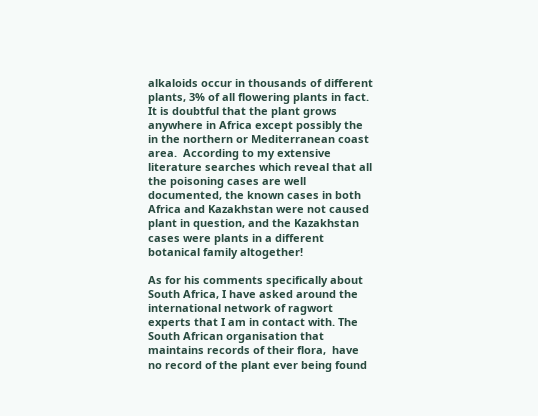alkaloids occur in thousands of different plants, 3% of all flowering plants in fact. It is doubtful that the plant grows anywhere in Africa except possibly the in the northern or Mediterranean coast area.  According to my extensive literature searches which reveal that all the poisoning cases are well documented, the known cases in both Africa and Kazakhstan were not caused plant in question, and the Kazakhstan cases were plants in a different botanical family altogether!

As for his comments specifically about South Africa, I have asked around the international network of ragwort experts that I am in contact with. The South African organisation that maintains records of their flora,  have no record of the plant ever being found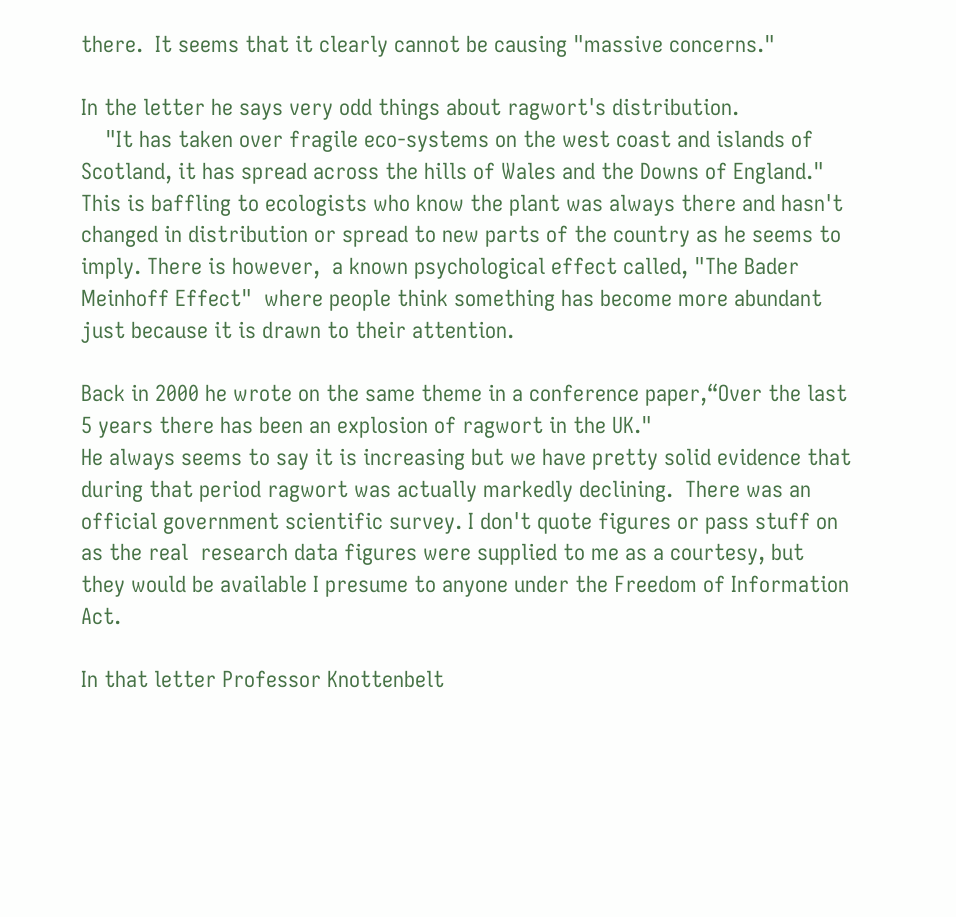there.  It seems that it clearly cannot be causing "massive concerns."

In the letter he says very odd things about ragwort's distribution.
    "It has taken over fragile eco-systems on the west coast and islands of Scotland, it has spread across the hills of Wales and the Downs of England."
This is baffling to ecologists who know the plant was always there and hasn't changed in distribution or spread to new parts of the country as he seems to imply. There is however,  a known psychological effect called, "The Bader Meinhoff Effect"  where people think something has become more abundant just because it is drawn to their attention.

Back in 2000 he wrote on the same theme in a conference paper,“Over the last 5 years there has been an explosion of ragwort in the UK."
He always seems to say it is increasing but we have pretty solid evidence that during that period ragwort was actually markedly declining.  There was an official government scientific survey. I don't quote figures or pass stuff on as the real  research data figures were supplied to me as a courtesy, but they would be available I presume to anyone under the Freedom of Information Act.

In that letter Professor Knottenbelt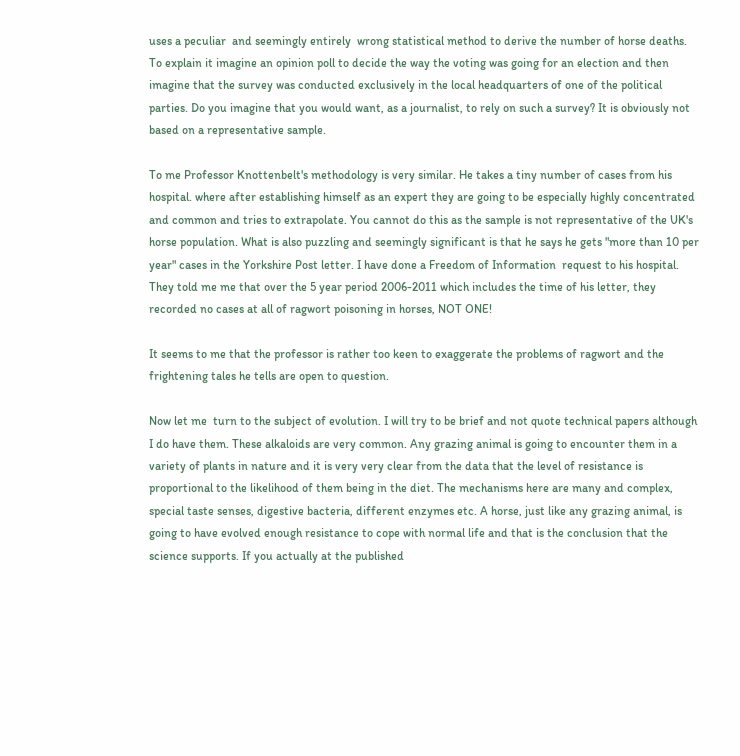uses a peculiar  and seemingly entirely  wrong statistical method to derive the number of horse deaths. To explain it imagine an opinion poll to decide the way the voting was going for an election and then imagine that the survey was conducted exclusively in the local headquarters of one of the political parties. Do you imagine that you would want, as a journalist, to rely on such a survey? It is obviously not based on a representative sample.

To me Professor Knottenbelt's methodology is very similar. He takes a tiny number of cases from his hospital. where after establishing himself as an expert they are going to be especially highly concentrated and common and tries to extrapolate. You cannot do this as the sample is not representative of the UK's horse population. What is also puzzling and seemingly significant is that he says he gets "more than 10 per year" cases in the Yorkshire Post letter. I have done a Freedom of Information  request to his hospital. They told me me that over the 5 year period 2006-2011 which includes the time of his letter, they recorded no cases at all of ragwort poisoning in horses, NOT ONE!

It seems to me that the professor is rather too keen to exaggerate the problems of ragwort and the frightening tales he tells are open to question.

Now let me  turn to the subject of evolution. I will try to be brief and not quote technical papers although I do have them. These alkaloids are very common. Any grazing animal is going to encounter them in a variety of plants in nature and it is very very clear from the data that the level of resistance is proportional to the likelihood of them being in the diet. The mechanisms here are many and complex, special taste senses, digestive bacteria, different enzymes etc. A horse, just like any grazing animal, is going to have evolved enough resistance to cope with normal life and that is the conclusion that the science supports. If you actually at the published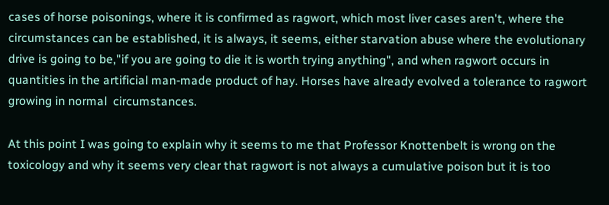cases of horse poisonings, where it is confirmed as ragwort, which most liver cases aren't, where the circumstances can be established, it is always, it seems, either starvation abuse where the evolutionary drive is going to be,"if you are going to die it is worth trying anything", and when ragwort occurs in quantities in the artificial man-made product of hay. Horses have already evolved a tolerance to ragwort growing in normal  circumstances.

At this point I was going to explain why it seems to me that Professor Knottenbelt is wrong on the toxicology and why it seems very clear that ragwort is not always a cumulative poison but it is too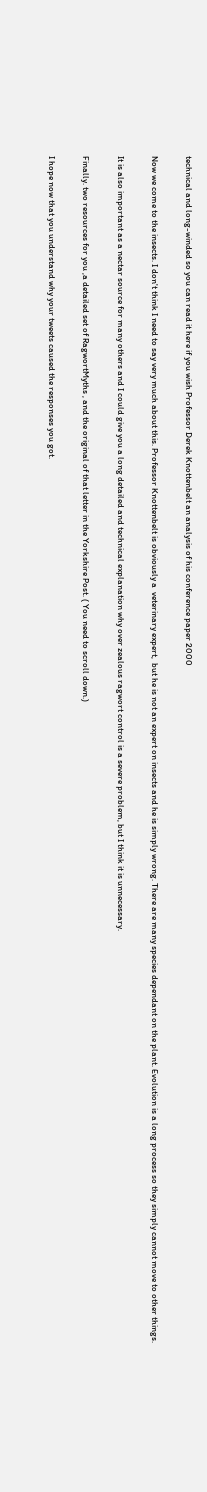technical and long-winded so you can read it here if you wish Professor Derek Knottenbelt an analysis of his conference paper 2000

Now we come to the insects. I don't think I need to say very much about this. Professor Knottenbelt is obviously a  veterinary expert,  but he is not an expert on insects and he is simply wrong. There are many species dependant on the plant. Evolution is a long process so they simply cannot move to other things.

It is also important as a nectar source for many others and I could give you a long detailed and technical explanation why over zealous ragwort control is a severe problem, but I think it is unnecessary.

Finally. two resources for you ,a detailed set of RagwortMyths , and the original of that letter in the Yorkshire Post. ( You need to scroll down.)

I hope now that you understand why your tweets caused the responses you got.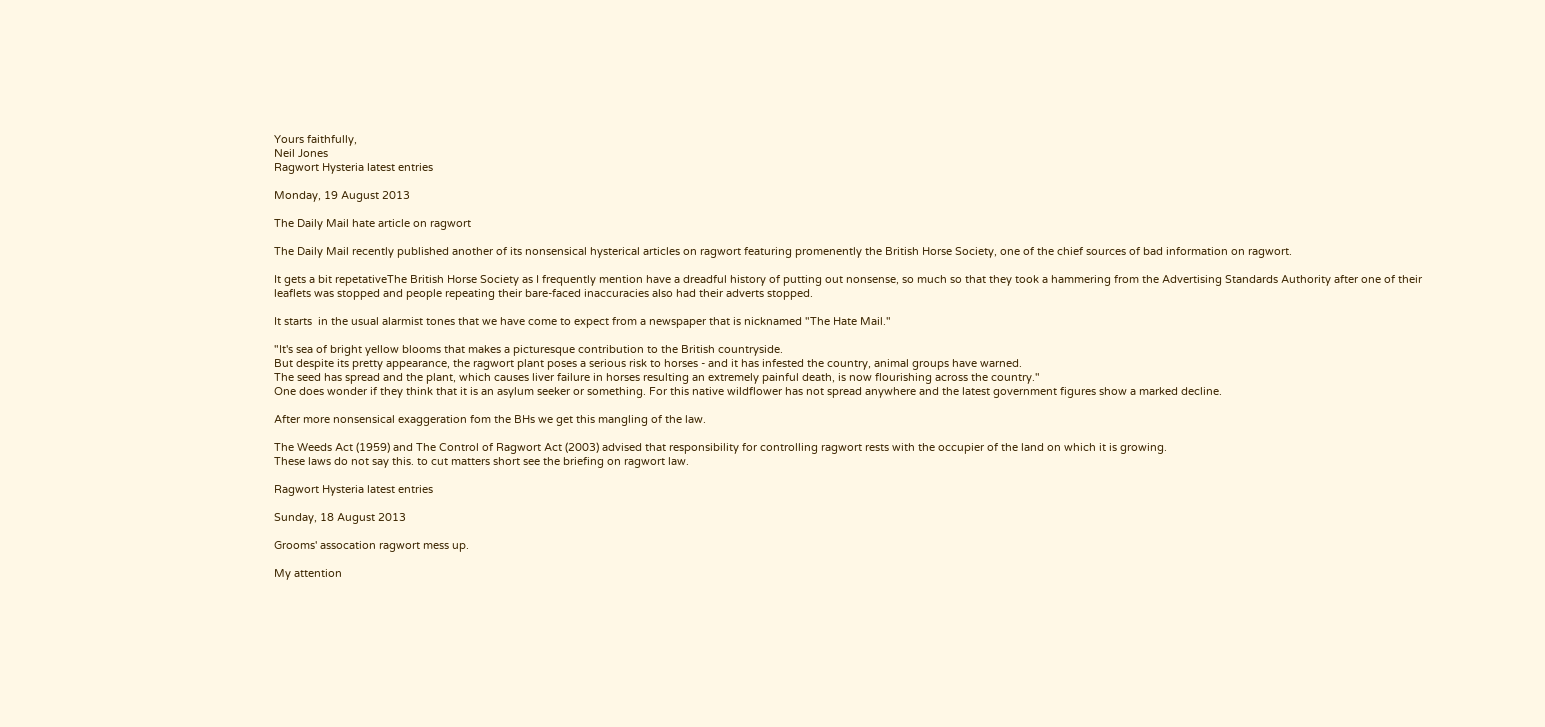Yours faithfully,
Neil Jones
Ragwort Hysteria latest entries

Monday, 19 August 2013

The Daily Mail hate article on ragwort

The Daily Mail recently published another of its nonsensical hysterical articles on ragwort featuring promenently the British Horse Society, one of the chief sources of bad information on ragwort.

It gets a bit repetativeThe British Horse Society as I frequently mention have a dreadful history of putting out nonsense, so much so that they took a hammering from the Advertising Standards Authority after one of their leaflets was stopped and people repeating their bare-faced inaccuracies also had their adverts stopped.

It starts  in the usual alarmist tones that we have come to expect from a newspaper that is nicknamed "The Hate Mail."

"It's sea of bright yellow blooms that makes a picturesque contribution to the British countryside.
But despite its pretty appearance, the ragwort plant poses a serious risk to horses - and it has infested the country, animal groups have warned.
The seed has spread and the plant, which causes liver failure in horses resulting an extremely painful death, is now flourishing across the country."
One does wonder if they think that it is an asylum seeker or something. For this native wildflower has not spread anywhere and the latest government figures show a marked decline.

After more nonsensical exaggeration fom the BHs we get this mangling of the law.

The Weeds Act (1959) and The Control of Ragwort Act (2003) advised that responsibility for controlling ragwort rests with the occupier of the land on which it is growing.
These laws do not say this. to cut matters short see the briefing on ragwort law.

Ragwort Hysteria latest entries

Sunday, 18 August 2013

Grooms' assocation ragwort mess up.

My attention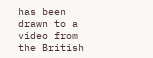has been drawn to a video from the British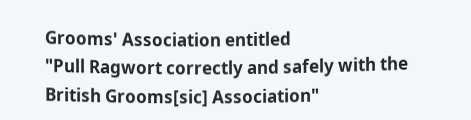Grooms' Association entitled
"Pull Ragwort correctly and safely with the British Grooms[sic] Association"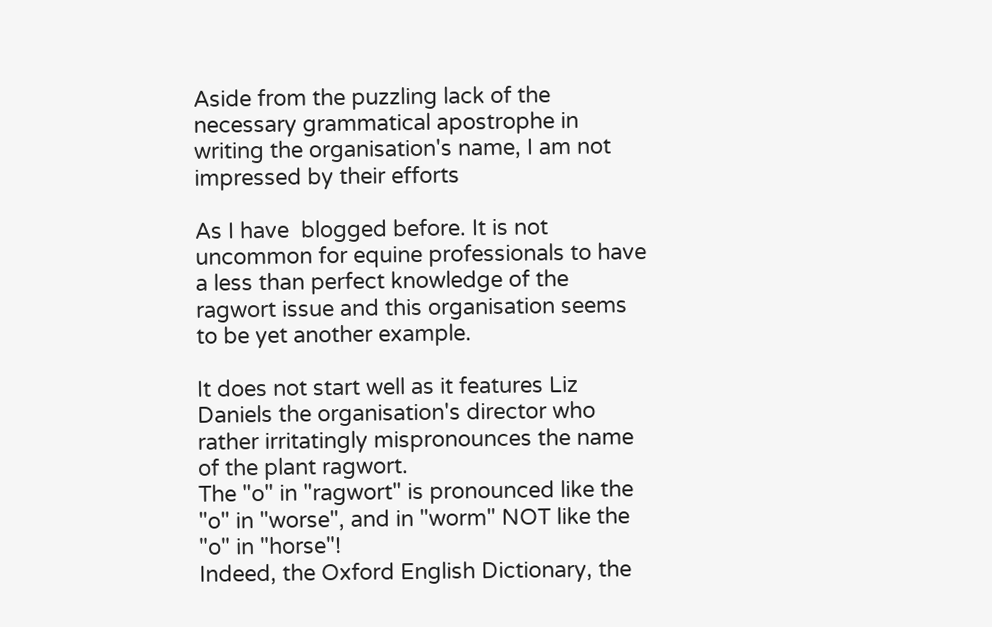Aside from the puzzling lack of the necessary grammatical apostrophe in writing the organisation's name, I am not impressed by their efforts

As I have  blogged before. It is not uncommon for equine professionals to have a less than perfect knowledge of the ragwort issue and this organisation seems to be yet another example.

It does not start well as it features Liz Daniels the organisation's director who rather irritatingly mispronounces the name of the plant ragwort.
The "o" in "ragwort" is pronounced like the "o" in "worse", and in "worm" NOT like the "o" in "horse"!
Indeed, the Oxford English Dictionary, the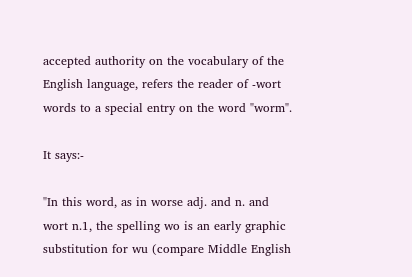accepted authority on the vocabulary of the English language, refers the reader of -wort words to a special entry on the word "worm".

It says:-

"In this word, as in worse adj. and n. and wort n.1, the spelling wo is an early graphic substitution for wu (compare Middle English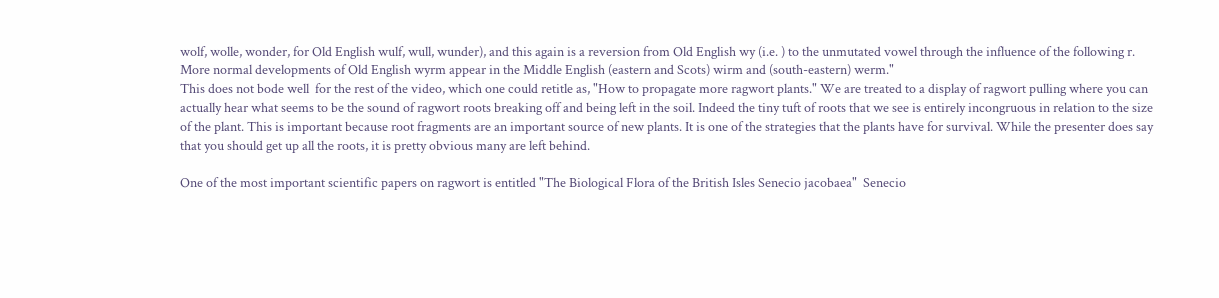wolf, wolle, wonder, for Old English wulf, wull, wunder), and this again is a reversion from Old English wy (i.e. ) to the unmutated vowel through the influence of the following r. More normal developments of Old English wyrm appear in the Middle English (eastern and Scots) wirm and (south-eastern) werm."
This does not bode well  for the rest of the video, which one could retitle as, "How to propagate more ragwort plants." We are treated to a display of ragwort pulling where you can actually hear what seems to be the sound of ragwort roots breaking off and being left in the soil. Indeed the tiny tuft of roots that we see is entirely incongruous in relation to the size of the plant. This is important because root fragments are an important source of new plants. It is one of the strategies that the plants have for survival. While the presenter does say that you should get up all the roots, it is pretty obvious many are left behind.

One of the most important scientific papers on ragwort is entitled "The Biological Flora of the British Isles Senecio jacobaea"  Senecio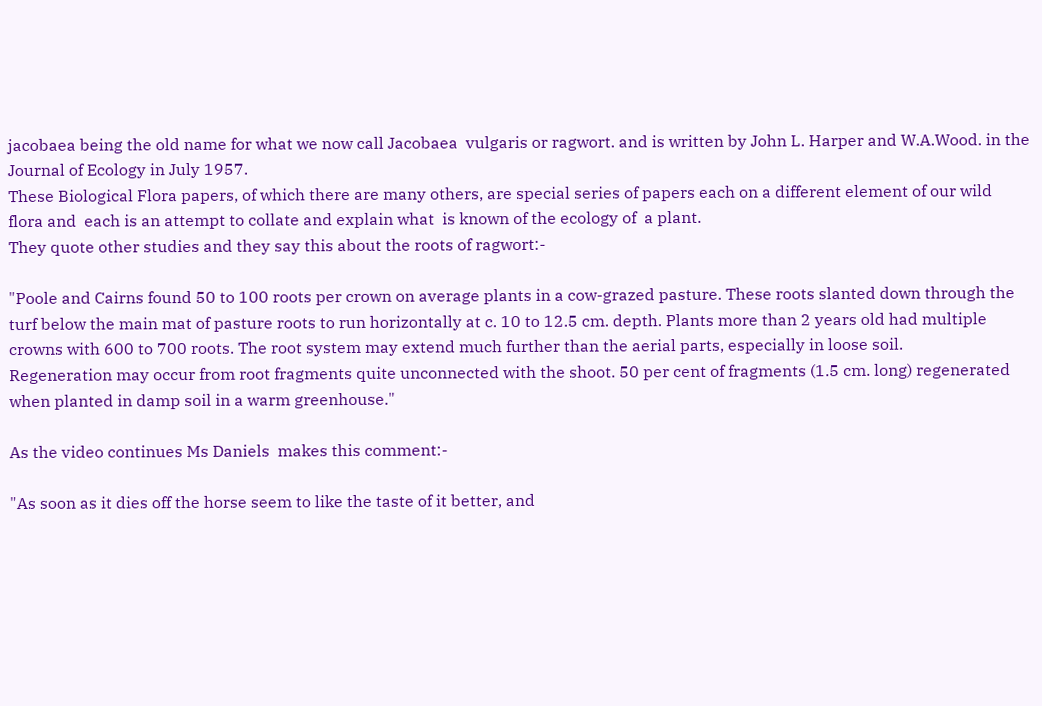jacobaea being the old name for what we now call Jacobaea  vulgaris or ragwort. and is written by John L. Harper and W.A.Wood. in the Journal of Ecology in July 1957.
These Biological Flora papers, of which there are many others, are special series of papers each on a different element of our wild flora and  each is an attempt to collate and explain what  is known of the ecology of  a plant.
They quote other studies and they say this about the roots of ragwort:-

"Poole and Cairns found 50 to 100 roots per crown on average plants in a cow-grazed pasture. These roots slanted down through the turf below the main mat of pasture roots to run horizontally at c. 10 to 12.5 cm. depth. Plants more than 2 years old had multiple crowns with 600 to 700 roots. The root system may extend much further than the aerial parts, especially in loose soil.
Regeneration may occur from root fragments quite unconnected with the shoot. 50 per cent of fragments (1.5 cm. long) regenerated when planted in damp soil in a warm greenhouse."

As the video continues Ms Daniels  makes this comment:-

"As soon as it dies off the horse seem to like the taste of it better, and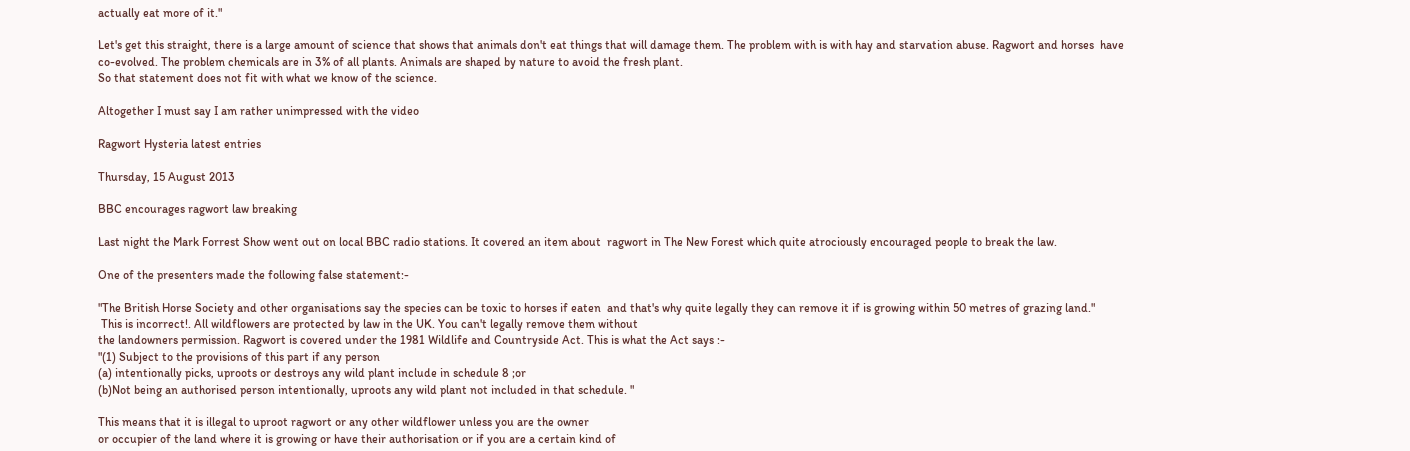actually eat more of it."

Let's get this straight, there is a large amount of science that shows that animals don't eat things that will damage them. The problem with is with hay and starvation abuse. Ragwort and horses  have co-evolved. The problem chemicals are in 3% of all plants. Animals are shaped by nature to avoid the fresh plant.
So that statement does not fit with what we know of the science.

Altogether I must say I am rather unimpressed with the video

Ragwort Hysteria latest entries

Thursday, 15 August 2013

BBC encourages ragwort law breaking

Last night the Mark Forrest Show went out on local BBC radio stations. It covered an item about  ragwort in The New Forest which quite atrociously encouraged people to break the law.

One of the presenters made the following false statement:-

"The British Horse Society and other organisations say the species can be toxic to horses if eaten  and that's why quite legally they can remove it if is growing within 50 metres of grazing land."
 This is incorrect!. All wildflowers are protected by law in the UK. You can't legally remove them without
the landowners permission. Ragwort is covered under the 1981 Wildlife and Countryside Act. This is what the Act says :-
"(1) Subject to the provisions of this part if any person
(a) intentionally picks, uproots or destroys any wild plant include in schedule 8 ;or
(b)Not being an authorised person intentionally, uproots any wild plant not included in that schedule. "

This means that it is illegal to uproot ragwort or any other wildflower unless you are the owner
or occupier of the land where it is growing or have their authorisation or if you are a certain kind of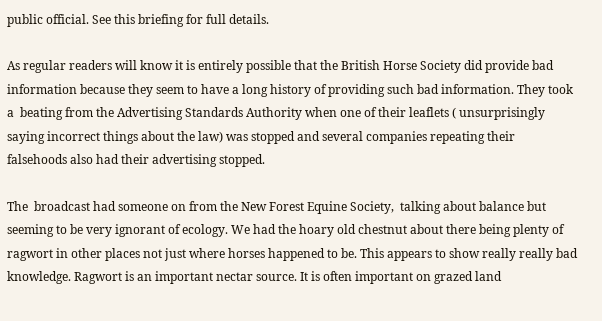public official. See this briefing for full details.

As regular readers will know it is entirely possible that the British Horse Society did provide bad information because they seem to have a long history of providing such bad information. They took a  beating from the Advertising Standards Authority when one of their leaflets ( unsurprisingly saying incorrect things about the law) was stopped and several companies repeating their falsehoods also had their advertising stopped.

The  broadcast had someone on from the New Forest Equine Society,  talking about balance but seeming to be very ignorant of ecology. We had the hoary old chestnut about there being plenty of ragwort in other places not just where horses happened to be. This appears to show really really bad knowledge. Ragwort is an important nectar source. It is often important on grazed land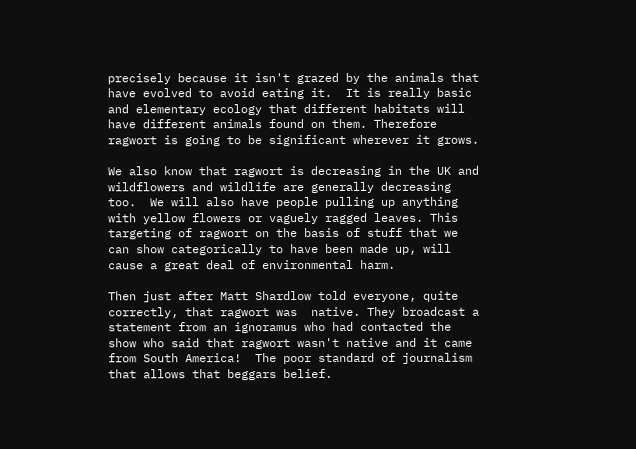precisely because it isn't grazed by the animals that have evolved to avoid eating it.  It is really basic and elementary ecology that different habitats will have different animals found on them. Therefore ragwort is going to be significant wherever it grows.

We also know that ragwort is decreasing in the UK and wildflowers and wildlife are generally decreasing too.  We will also have people pulling up anything with yellow flowers or vaguely ragged leaves. This targeting of ragwort on the basis of stuff that we can show categorically to have been made up, will cause a great deal of environmental harm.

Then just after Matt Shardlow told everyone, quite correctly, that ragwort was  native. They broadcast a statement from an ignoramus who had contacted the show who said that ragwort wasn't native and it came from South America!  The poor standard of journalism that allows that beggars belief.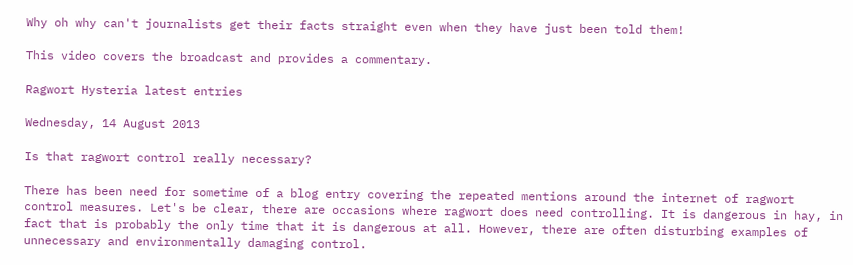Why oh why can't journalists get their facts straight even when they have just been told them!

This video covers the broadcast and provides a commentary.

Ragwort Hysteria latest entries

Wednesday, 14 August 2013

Is that ragwort control really necessary?

There has been need for sometime of a blog entry covering the repeated mentions around the internet of ragwort control measures. Let's be clear, there are occasions where ragwort does need controlling. It is dangerous in hay, in fact that is probably the only time that it is dangerous at all. However, there are often disturbing examples of unnecessary and environmentally damaging control.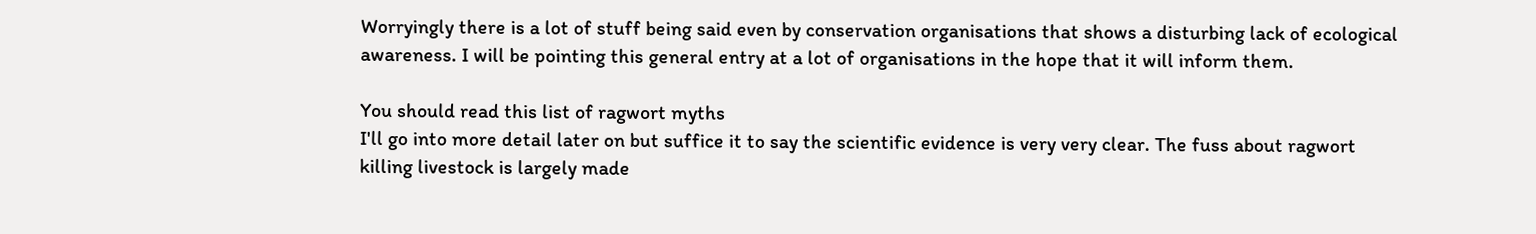Worryingly there is a lot of stuff being said even by conservation organisations that shows a disturbing lack of ecological awareness. I will be pointing this general entry at a lot of organisations in the hope that it will inform them.

You should read this list of ragwort myths
I'll go into more detail later on but suffice it to say the scientific evidence is very very clear. The fuss about ragwort killing livestock is largely made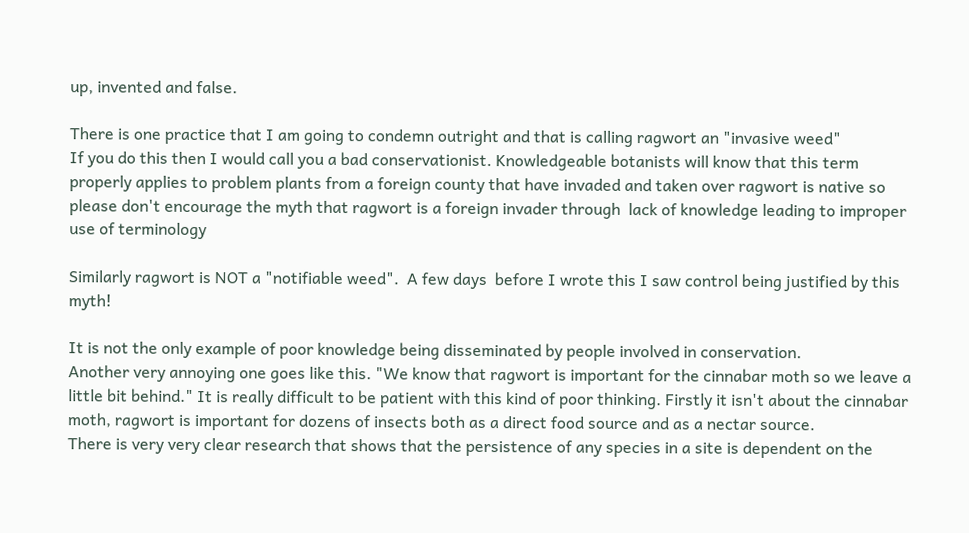up, invented and false.

There is one practice that I am going to condemn outright and that is calling ragwort an "invasive weed"
If you do this then I would call you a bad conservationist. Knowledgeable botanists will know that this term properly applies to problem plants from a foreign county that have invaded and taken over ragwort is native so please don't encourage the myth that ragwort is a foreign invader through  lack of knowledge leading to improper use of terminology

Similarly ragwort is NOT a "notifiable weed".  A few days  before I wrote this I saw control being justified by this myth!

It is not the only example of poor knowledge being disseminated by people involved in conservation.
Another very annoying one goes like this. "We know that ragwort is important for the cinnabar moth so we leave a little bit behind." It is really difficult to be patient with this kind of poor thinking. Firstly it isn't about the cinnabar moth, ragwort is important for dozens of insects both as a direct food source and as a nectar source.
There is very very clear research that shows that the persistence of any species in a site is dependent on the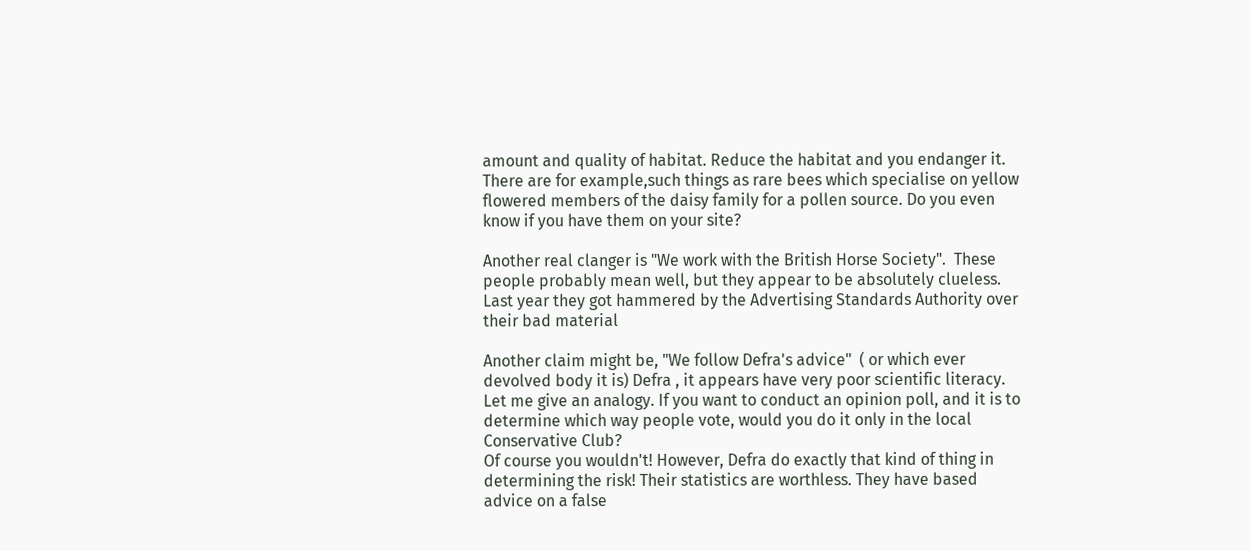amount and quality of habitat. Reduce the habitat and you endanger it. There are for example,such things as rare bees which specialise on yellow flowered members of the daisy family for a pollen source. Do you even know if you have them on your site?

Another real clanger is "We work with the British Horse Society".  These people probably mean well, but they appear to be absolutely clueless. Last year they got hammered by the Advertising Standards Authority over their bad material

Another claim might be, "We follow Defra's advice"  ( or which ever devolved body it is) Defra , it appears have very poor scientific literacy. Let me give an analogy. If you want to conduct an opinion poll, and it is to determine which way people vote, would you do it only in the local Conservative Club?
Of course you wouldn't! However, Defra do exactly that kind of thing in determining the risk! Their statistics are worthless. They have based advice on a false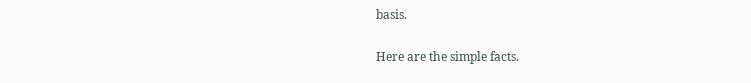basis.

Here are the simple facts.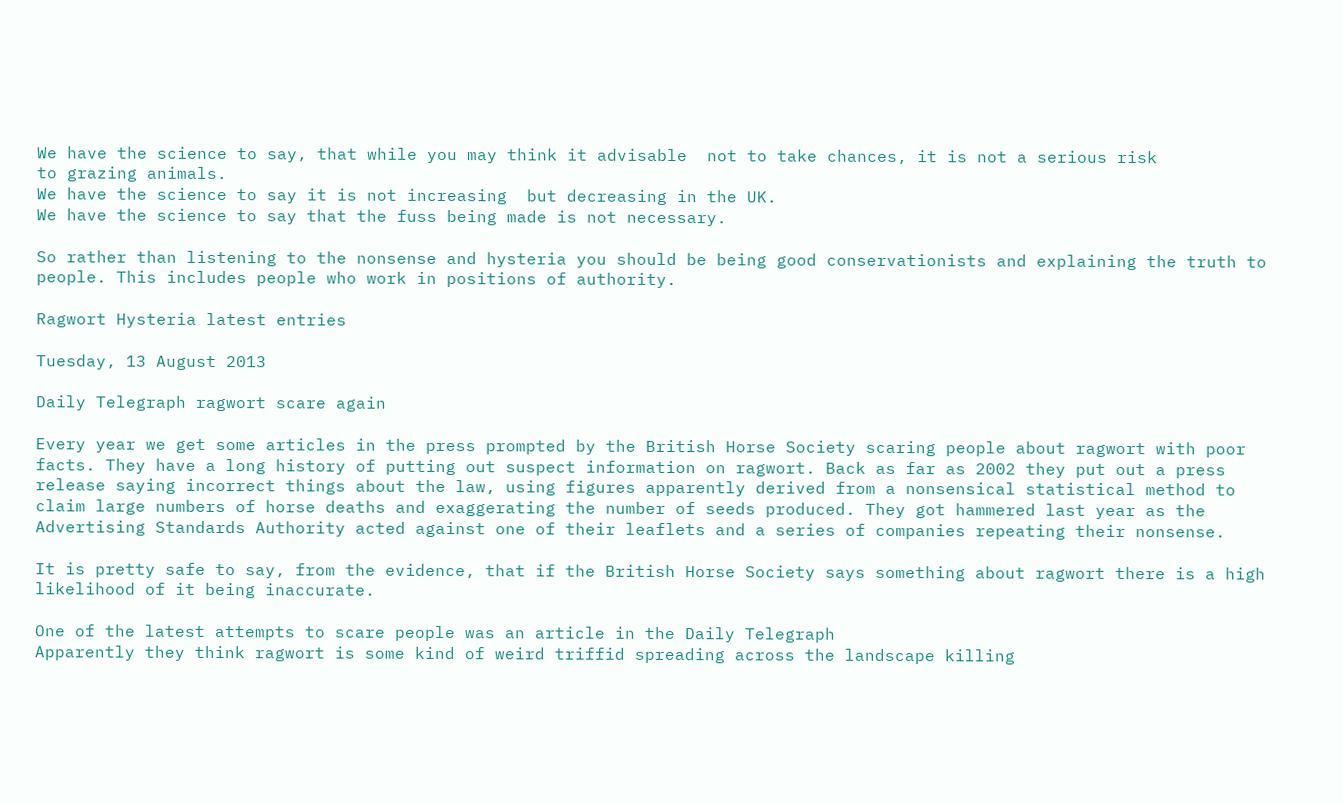We have the science to say, that while you may think it advisable  not to take chances, it is not a serious risk
to grazing animals.
We have the science to say it is not increasing  but decreasing in the UK.
We have the science to say that the fuss being made is not necessary.

So rather than listening to the nonsense and hysteria you should be being good conservationists and explaining the truth to people. This includes people who work in positions of authority.

Ragwort Hysteria latest entries

Tuesday, 13 August 2013

Daily Telegraph ragwort scare again

Every year we get some articles in the press prompted by the British Horse Society scaring people about ragwort with poor facts. They have a long history of putting out suspect information on ragwort. Back as far as 2002 they put out a press release saying incorrect things about the law, using figures apparently derived from a nonsensical statistical method to claim large numbers of horse deaths and exaggerating the number of seeds produced. They got hammered last year as the Advertising Standards Authority acted against one of their leaflets and a series of companies repeating their nonsense.

It is pretty safe to say, from the evidence, that if the British Horse Society says something about ragwort there is a high likelihood of it being inaccurate.

One of the latest attempts to scare people was an article in the Daily Telegraph
Apparently they think ragwort is some kind of weird triffid spreading across the landscape killing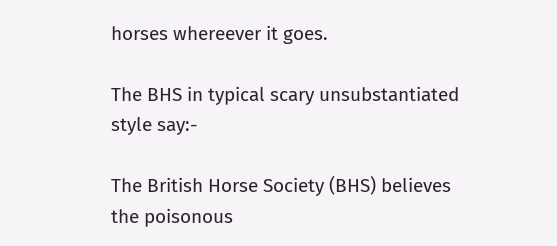horses whereever it goes.

The BHS in typical scary unsubstantiated style say:-

The British Horse Society (BHS) believes the poisonous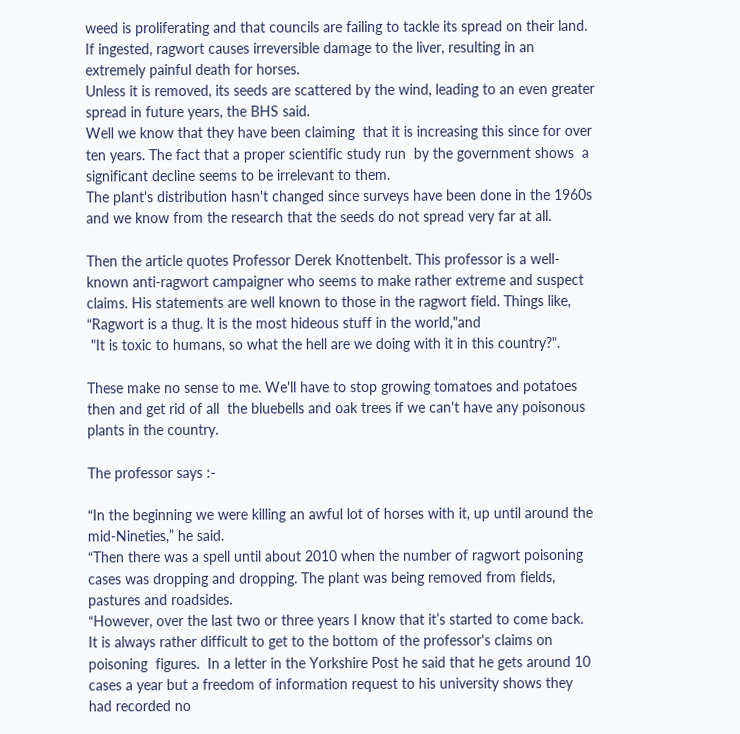weed is proliferating and that councils are failing to tackle its spread on their land.
If ingested, ragwort causes irreversible damage to the liver, resulting in an extremely painful death for horses.
Unless it is removed, its seeds are scattered by the wind, leading to an even greater spread in future years, the BHS said.
Well we know that they have been claiming  that it is increasing this since for over ten years. The fact that a proper scientific study run  by the government shows  a significant decline seems to be irrelevant to them.
The plant's distribution hasn't changed since surveys have been done in the 1960s and we know from the research that the seeds do not spread very far at all.

Then the article quotes Professor Derek Knottenbelt. This professor is a well-known anti-ragwort campaigner who seems to make rather extreme and suspect claims. His statements are well known to those in the ragwort field. Things like, “Ragwort is a thug. lt is the most hideous stuff in the world,"and
 "It is toxic to humans, so what the hell are we doing with it in this country?".

These make no sense to me. We'll have to stop growing tomatoes and potatoes then and get rid of all  the bluebells and oak trees if we can't have any poisonous plants in the country.

The professor says :-

“In the beginning we were killing an awful lot of horses with it, up until around the mid-Nineties,” he said.
“Then there was a spell until about 2010 when the number of ragwort poisoning cases was dropping and dropping. The plant was being removed from fields, pastures and roadsides.
“However, over the last two or three years I know that it’s started to come back.
It is always rather difficult to get to the bottom of the professor's claims on poisoning  figures.  In a letter in the Yorkshire Post he said that he gets around 10 cases a year but a freedom of information request to his university shows they had recorded no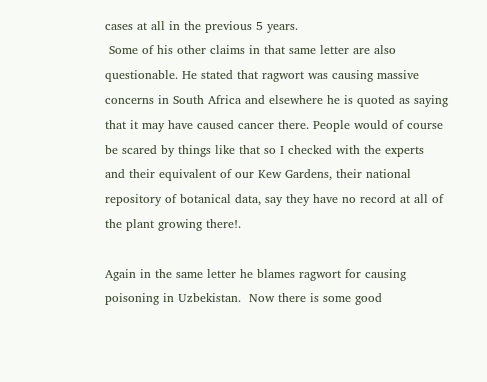cases at all in the previous 5 years.
 Some of his other claims in that same letter are also questionable. He stated that ragwort was causing massive concerns in South Africa and elsewhere he is quoted as saying that it may have caused cancer there. People would of course be scared by things like that so I checked with the experts  and their equivalent of our Kew Gardens, their national repository of botanical data, say they have no record at all of the plant growing there!.

Again in the same letter he blames ragwort for causing poisoning in Uzbekistan.  Now there is some good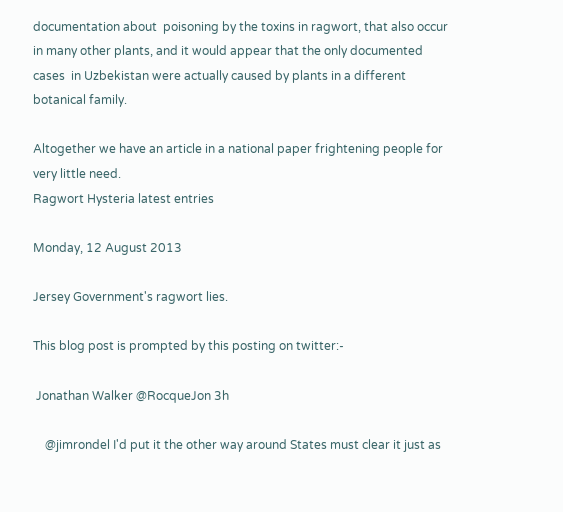documentation about  poisoning by the toxins in ragwort, that also occur in many other plants, and it would appear that the only documented cases  in Uzbekistan were actually caused by plants in a different botanical family.

Altogether we have an article in a national paper frightening people for very little need.
Ragwort Hysteria latest entries

Monday, 12 August 2013

Jersey Government's ragwort lies.

This blog post is prompted by this posting on twitter:-

 Jonathan Walker @RocqueJon 3h

    @jimrondel I'd put it the other way around States must clear it just as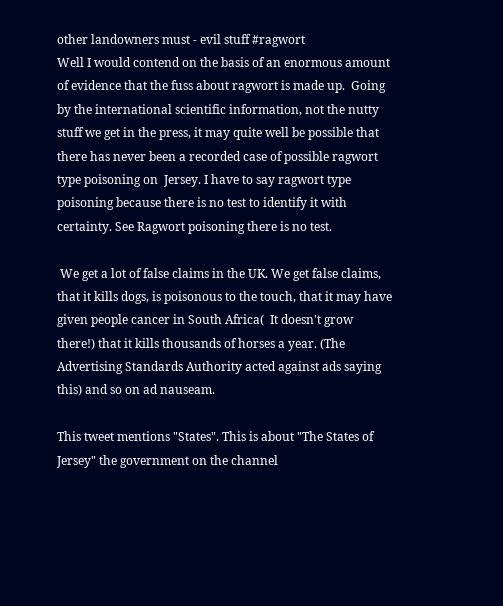other landowners must - evil stuff #ragwort
Well I would contend on the basis of an enormous amount of evidence that the fuss about ragwort is made up.  Going by the international scientific information, not the nutty stuff we get in the press, it may quite well be possible that there has never been a recorded case of possible ragwort type poisoning on  Jersey. I have to say ragwort type poisoning because there is no test to identify it with certainty. See Ragwort poisoning there is no test.

 We get a lot of false claims in the UK. We get false claims, that it kills dogs, is poisonous to the touch, that it may have given people cancer in South Africa(  It doesn't grow there!) that it kills thousands of horses a year. (The Advertising Standards Authority acted against ads saying this) and so on ad nauseam.

This tweet mentions "States". This is about "The States of Jersey" the government on the channel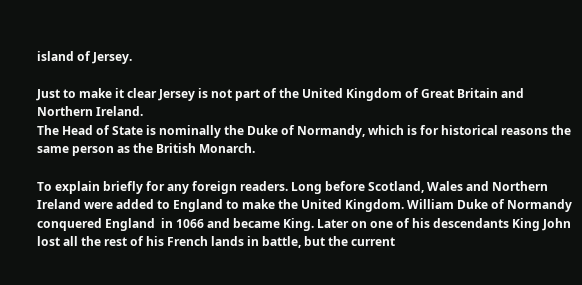island of Jersey.

Just to make it clear Jersey is not part of the United Kingdom of Great Britain and Northern Ireland.
The Head of State is nominally the Duke of Normandy, which is for historical reasons the same person as the British Monarch.

To explain briefly for any foreign readers. Long before Scotland, Wales and Northern Ireland were added to England to make the United Kingdom. William Duke of Normandy conquered England  in 1066 and became King. Later on one of his descendants King John lost all the rest of his French lands in battle, but the current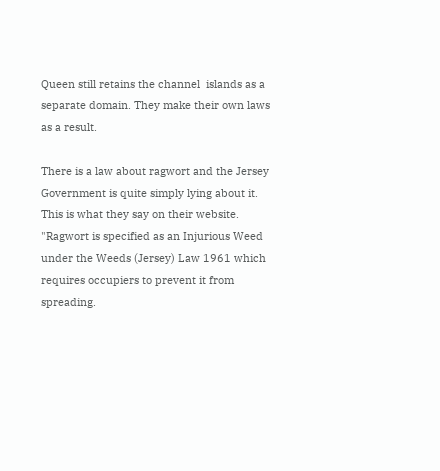Queen still retains the channel  islands as a separate domain. They make their own laws as a result.

There is a law about ragwort and the Jersey Government is quite simply lying about it.
This is what they say on their website.
"Ragwort is specified as an Injurious Weed under the Weeds (Jersey) Law 1961 which requires occupiers to prevent it from spreading.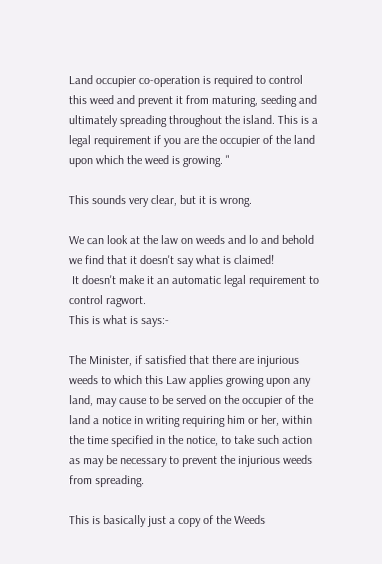Land occupier co-operation is required to control this weed and prevent it from maturing, seeding and ultimately spreading throughout the island. This is a legal requirement if you are the occupier of the land upon which the weed is growing. "

This sounds very clear, but it is wrong.

We can look at the law on weeds and lo and behold we find that it doesn't say what is claimed!
 It doesn't make it an automatic legal requirement to control ragwort.
This is what is says:-

The Minister, if satisfied that there are injurious weeds to which this Law applies growing upon any land, may cause to be served on the occupier of the land a notice in writing requiring him or her, within the time specified in the notice, to take such action as may be necessary to prevent the injurious weeds from spreading.

This is basically just a copy of the Weeds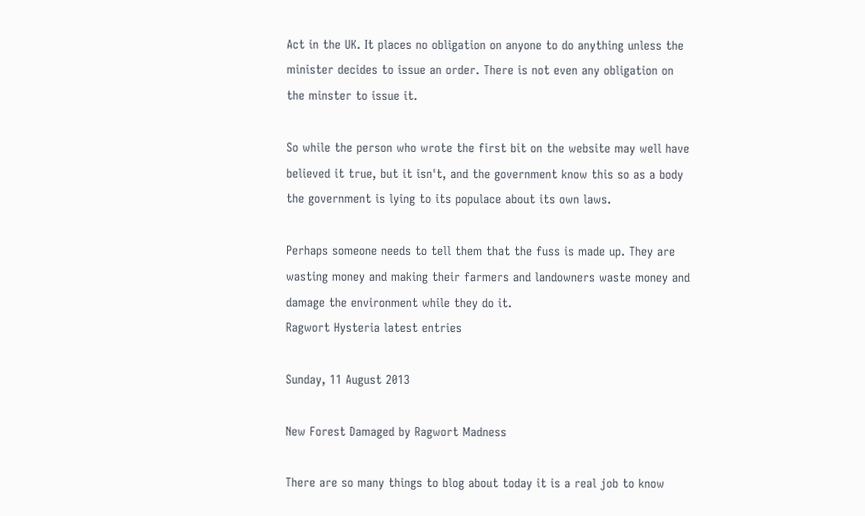Act in the UK. It places no obligation on anyone to do anything unless the minister decides to issue an order. There is not even any obligation on the minster to issue it.

So while the person who wrote the first bit on the website may well have believed it true, but it isn't, and the government know this so as a body the government is lying to its populace about its own laws.

Perhaps someone needs to tell them that the fuss is made up. They are wasting money and making their farmers and landowners waste money and damage the environment while they do it.
Ragwort Hysteria latest entries

Sunday, 11 August 2013

New Forest Damaged by Ragwort Madness

There are so many things to blog about today it is a real job to know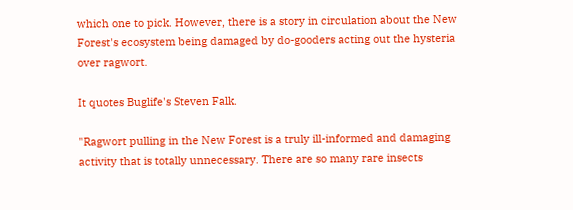which one to pick. However, there is a story in circulation about the New Forest's ecosystem being damaged by do-gooders acting out the hysteria
over ragwort.

It quotes Buglife's Steven Falk.

"Ragwort pulling in the New Forest is a truly ill-informed and damaging activity that is totally unnecessary. There are so many rare insects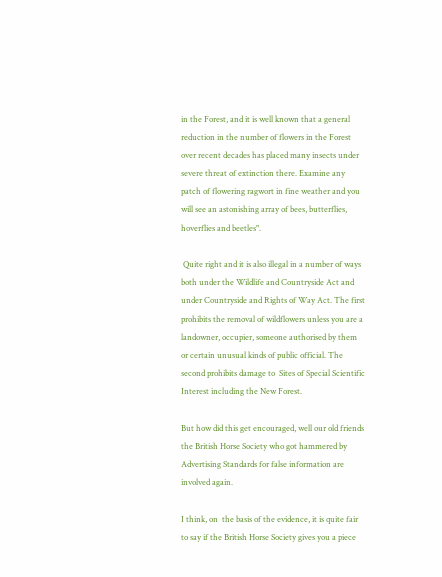in the Forest, and it is well known that a general reduction in the number of flowers in the Forest over recent decades has placed many insects under severe threat of extinction there. Examine any patch of flowering ragwort in fine weather and you will see an astonishing array of bees, butterflies, hoverflies and beetles".

 Quite right and it is also illegal in a number of ways both under the Wildlife and Countryside Act and under Countryside and Rights of Way Act. The first prohibits the removal of wildflowers unless you are a landowner, occupier, someone authorised by them or certain unusual kinds of public official. The second prohibits damage to  Sites of Special Scientific Interest including the New Forest.

But how did this get encouraged, well our old friends the British Horse Society who got hammered by Advertising Standards for false information are involved again.

I think, on  the basis of the evidence, it is quite fair to say if the British Horse Society gives you a piece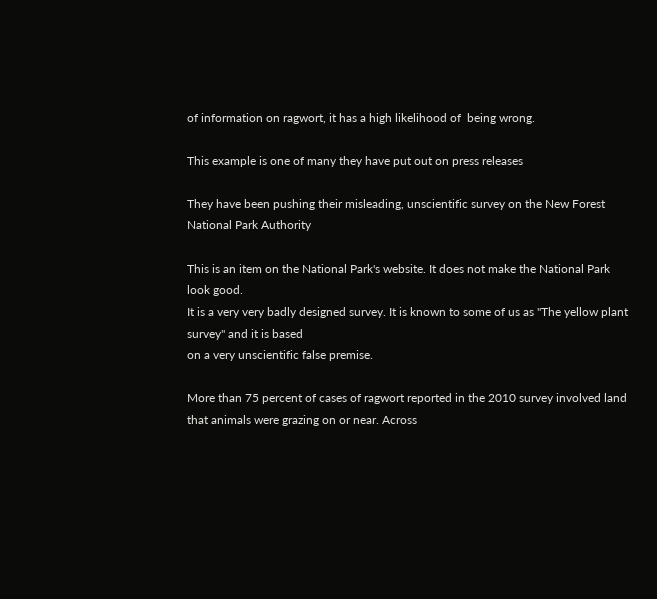of information on ragwort, it has a high likelihood of  being wrong.

This example is one of many they have put out on press releases

They have been pushing their misleading, unscientific survey on the New Forest National Park Authority

This is an item on the National Park's website. It does not make the National Park look good.
It is a very very badly designed survey. It is known to some of us as "The yellow plant survey" and it is based
on a very unscientific false premise.

More than 75 percent of cases of ragwort reported in the 2010 survey involved land that animals were grazing on or near. Across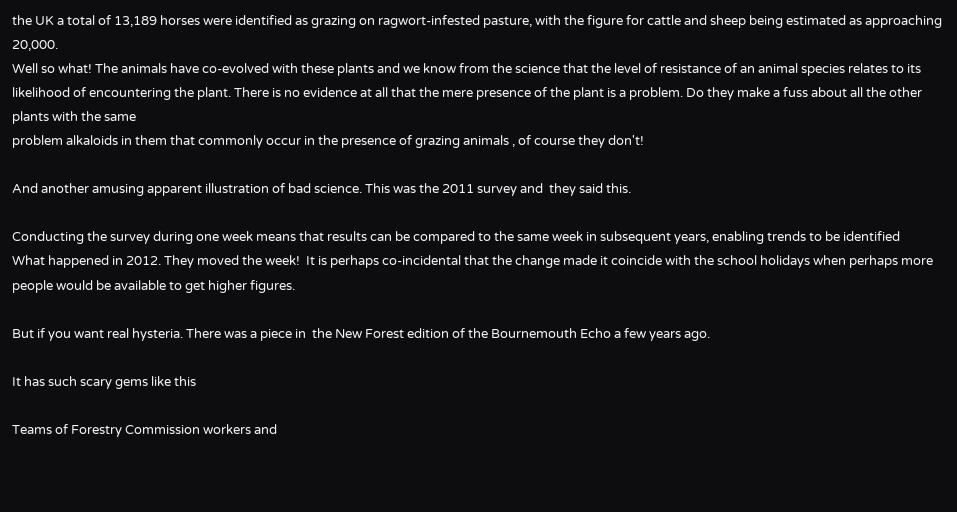the UK a total of 13,189 horses were identified as grazing on ragwort-infested pasture, with the figure for cattle and sheep being estimated as approaching 20,000.
Well so what! The animals have co-evolved with these plants and we know from the science that the level of resistance of an animal species relates to its likelihood of encountering the plant. There is no evidence at all that the mere presence of the plant is a problem. Do they make a fuss about all the other plants with the same
problem alkaloids in them that commonly occur in the presence of grazing animals , of course they don't!

And another amusing apparent illustration of bad science. This was the 2011 survey and  they said this.

Conducting the survey during one week means that results can be compared to the same week in subsequent years, enabling trends to be identified
What happened in 2012. They moved the week!  It is perhaps co-incidental that the change made it coincide with the school holidays when perhaps more people would be available to get higher figures.

But if you want real hysteria. There was a piece in  the New Forest edition of the Bournemouth Echo a few years ago.

It has such scary gems like this

Teams of Forestry Commission workers and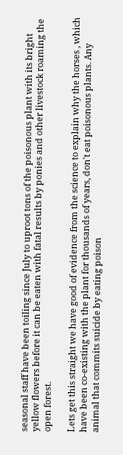seasonal staff have been toiling since July to uproot tons of the poisonous plant with its bright yellow flowers before it can be eaten with fatal results by ponies and other livestock roaming the open forest.

Lets get this straight we have good of evidence from the science to explain why the horses , which have been co-existing with the plant for thousands of years, don't eat poisonous plants. Any animal that commits suicide by eating poison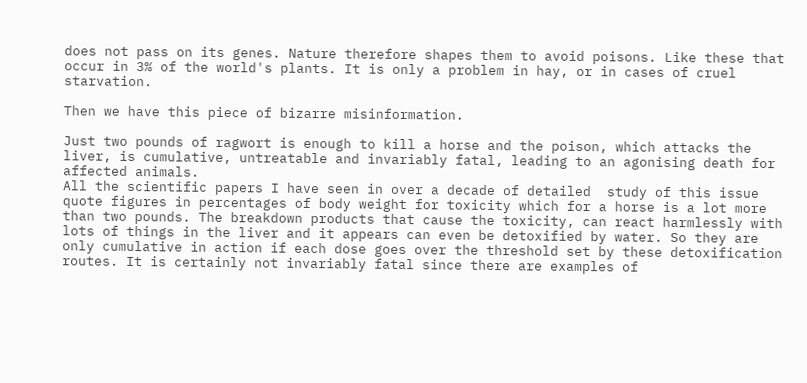does not pass on its genes. Nature therefore shapes them to avoid poisons. Like these that occur in 3% of the world's plants. It is only a problem in hay, or in cases of cruel starvation.

Then we have this piece of bizarre misinformation.

Just two pounds of ragwort is enough to kill a horse and the poison, which attacks the liver, is cumulative, untreatable and invariably fatal, leading to an agonising death for affected animals.
All the scientific papers I have seen in over a decade of detailed  study of this issue quote figures in percentages of body weight for toxicity which for a horse is a lot more than two pounds. The breakdown products that cause the toxicity, can react harmlessly with lots of things in the liver and it appears can even be detoxified by water. So they are only cumulative in action if each dose goes over the threshold set by these detoxification routes. It is certainly not invariably fatal since there are examples of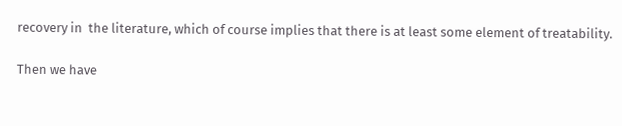recovery in  the literature, which of course implies that there is at least some element of treatability.

Then we have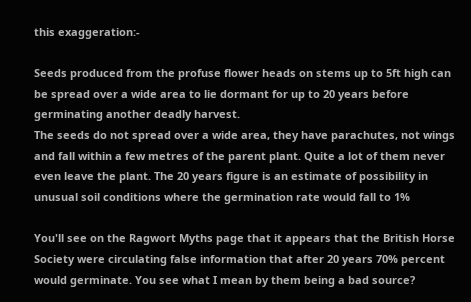this exaggeration:-

Seeds produced from the profuse flower heads on stems up to 5ft high can be spread over a wide area to lie dormant for up to 20 years before germinating another deadly harvest.
The seeds do not spread over a wide area, they have parachutes, not wings and fall within a few metres of the parent plant. Quite a lot of them never even leave the plant. The 20 years figure is an estimate of possibility in unusual soil conditions where the germination rate would fall to 1%

You'll see on the Ragwort Myths page that it appears that the British Horse Society were circulating false information that after 20 years 70% percent would germinate. You see what I mean by them being a bad source?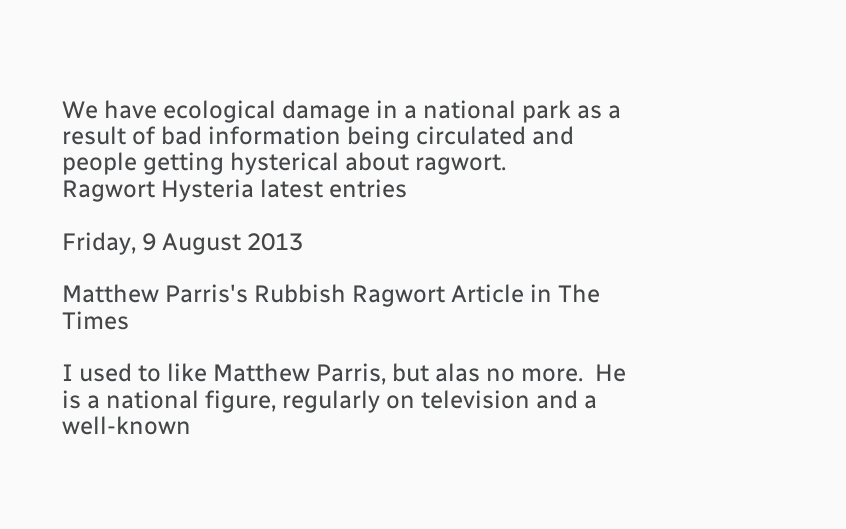We have ecological damage in a national park as a result of bad information being circulated and people getting hysterical about ragwort.
Ragwort Hysteria latest entries

Friday, 9 August 2013

Matthew Parris's Rubbish Ragwort Article in The Times

I used to like Matthew Parris, but alas no more.  He is a national figure, regularly on television and a well-known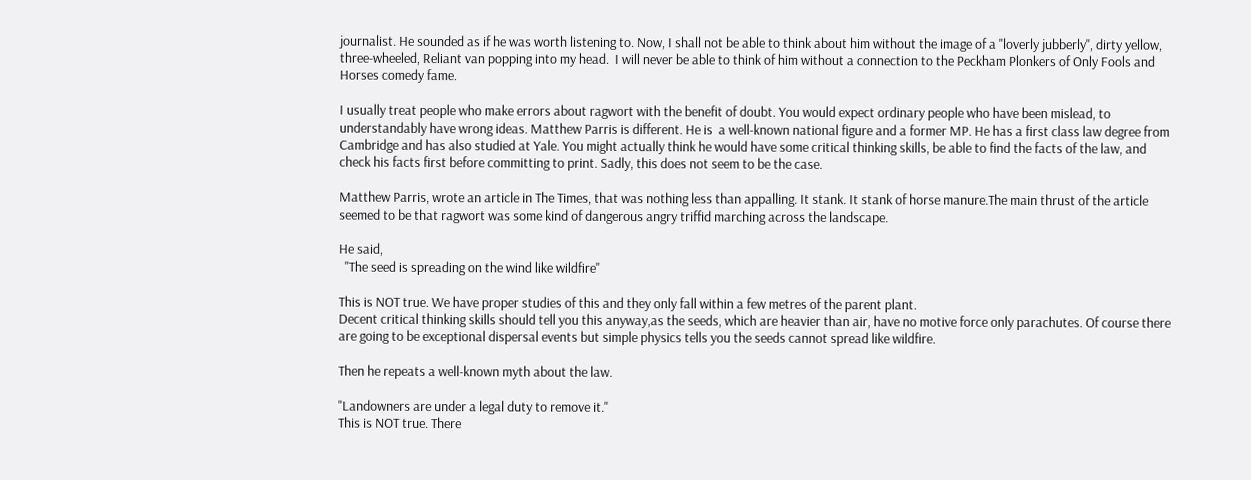journalist. He sounded as if he was worth listening to. Now, I shall not be able to think about him without the image of a "loverly jubberly", dirty yellow, three-wheeled, Reliant van popping into my head.  I will never be able to think of him without a connection to the Peckham Plonkers of Only Fools and Horses comedy fame.

I usually treat people who make errors about ragwort with the benefit of doubt. You would expect ordinary people who have been mislead, to understandably have wrong ideas. Matthew Parris is different. He is  a well-known national figure and a former MP. He has a first class law degree from Cambridge and has also studied at Yale. You might actually think he would have some critical thinking skills, be able to find the facts of the law, and check his facts first before committing to print. Sadly, this does not seem to be the case.

Matthew Parris, wrote an article in The Times, that was nothing less than appalling. It stank. It stank of horse manure.The main thrust of the article seemed to be that ragwort was some kind of dangerous angry triffid marching across the landscape.

He said,
  "The seed is spreading on the wind like wildfire"

This is NOT true. We have proper studies of this and they only fall within a few metres of the parent plant.
Decent critical thinking skills should tell you this anyway,as the seeds, which are heavier than air, have no motive force only parachutes. Of course there are going to be exceptional dispersal events but simple physics tells you the seeds cannot spread like wildfire.

Then he repeats a well-known myth about the law.

"Landowners are under a legal duty to remove it."
This is NOT true. There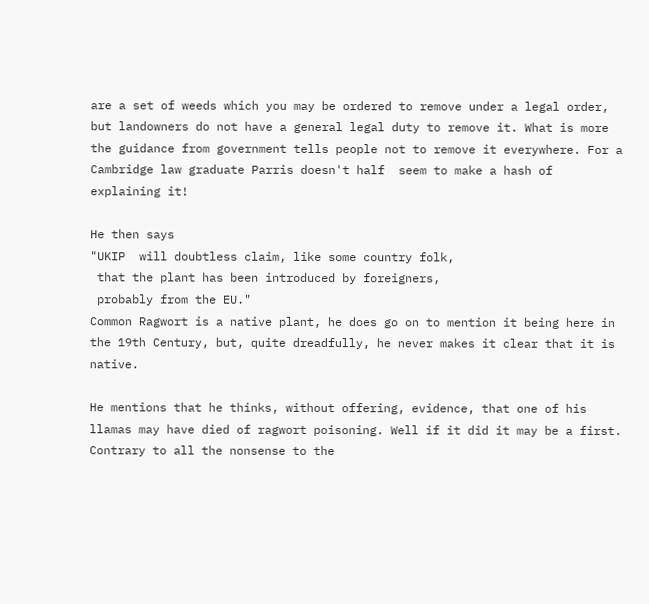are a set of weeds which you may be ordered to remove under a legal order, but landowners do not have a general legal duty to remove it. What is more the guidance from government tells people not to remove it everywhere. For a Cambridge law graduate Parris doesn't half  seem to make a hash of explaining it!

He then says
"UKIP  will doubtless claim, like some country folk,
 that the plant has been introduced by foreigners,
 probably from the EU."
Common Ragwort is a native plant, he does go on to mention it being here in the 19th Century, but, quite dreadfully, he never makes it clear that it is native.

He mentions that he thinks, without offering, evidence, that one of his llamas may have died of ragwort poisoning. Well if it did it may be a first. Contrary to all the nonsense to the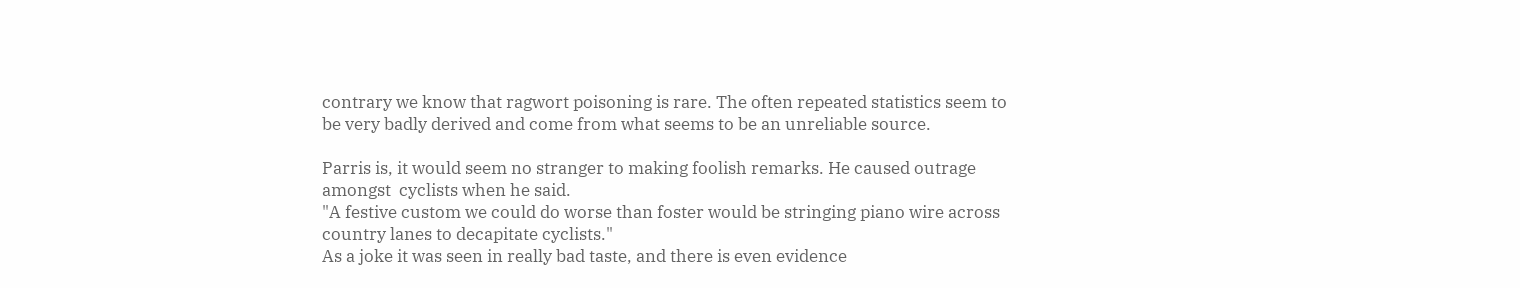contrary we know that ragwort poisoning is rare. The often repeated statistics seem to be very badly derived and come from what seems to be an unreliable source.

Parris is, it would seem no stranger to making foolish remarks. He caused outrage  amongst  cyclists when he said.
"A festive custom we could do worse than foster would be stringing piano wire across country lanes to decapitate cyclists."
As a joke it was seen in really bad taste, and there is even evidence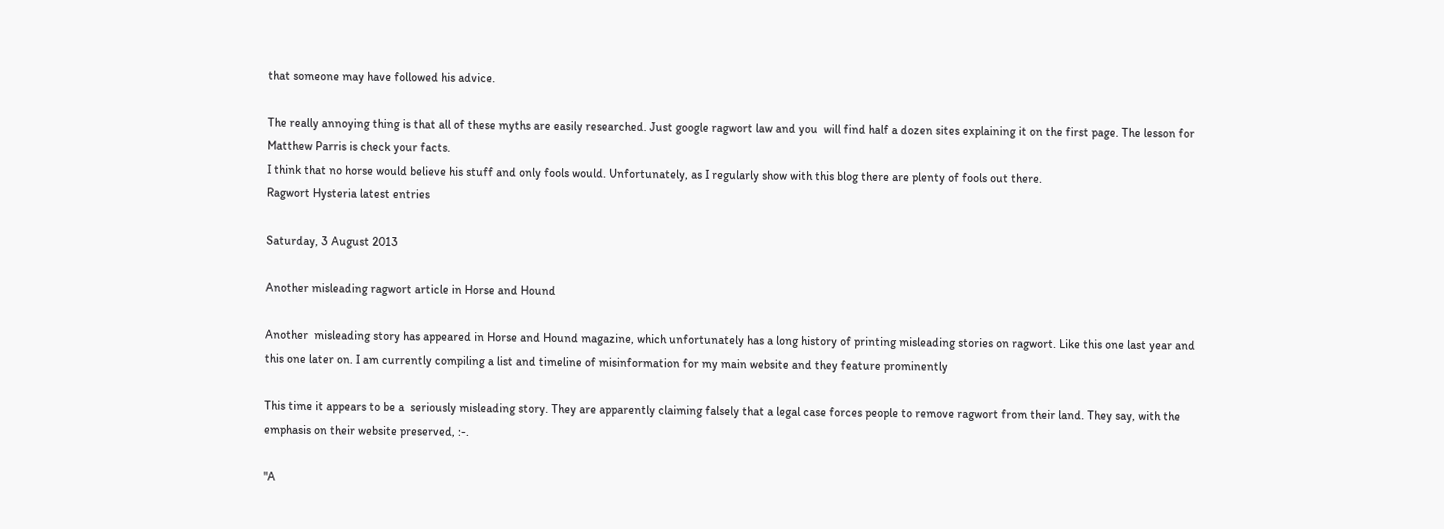that someone may have followed his advice.

The really annoying thing is that all of these myths are easily researched. Just google ragwort law and you  will find half a dozen sites explaining it on the first page. The lesson for Matthew Parris is check your facts.
I think that no horse would believe his stuff and only fools would. Unfortunately, as I regularly show with this blog there are plenty of fools out there.
Ragwort Hysteria latest entries

Saturday, 3 August 2013

Another misleading ragwort article in Horse and Hound

Another  misleading story has appeared in Horse and Hound magazine, which unfortunately has a long history of printing misleading stories on ragwort. Like this one last year and this one later on. I am currently compiling a list and timeline of misinformation for my main website and they feature prominently

This time it appears to be a  seriously misleading story. They are apparently claiming falsely that a legal case forces people to remove ragwort from their land. They say, with the emphasis on their website preserved, :-.

"A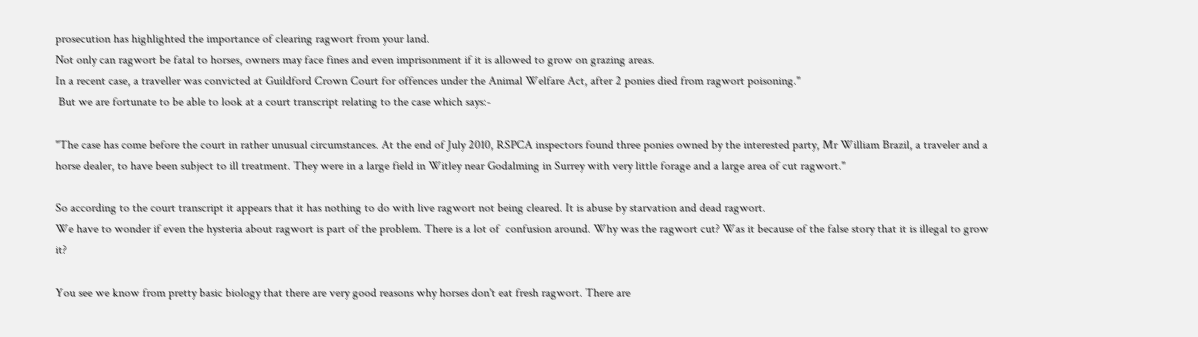prosecution has highlighted the importance of clearing ragwort from your land.
Not only can ragwort be fatal to horses, owners may face fines and even imprisonment if it is allowed to grow on grazing areas.
In a recent case, a traveller was convicted at Guildford Crown Court for offences under the Animal Welfare Act, after 2 ponies died from ragwort poisoning."
 But we are fortunate to be able to look at a court transcript relating to the case which says:-

"The case has come before the court in rather unusual circumstances. At the end of July 2010, RSPCA inspectors found three ponies owned by the interested party, Mr William Brazil, a traveler and a horse dealer, to have been subject to ill treatment. They were in a large field in Witley near Godalming in Surrey with very little forage and a large area of cut ragwort."

So according to the court transcript it appears that it has nothing to do with live ragwort not being cleared. It is abuse by starvation and dead ragwort.
We have to wonder if even the hysteria about ragwort is part of the problem. There is a lot of  confusion around. Why was the ragwort cut? Was it because of the false story that it is illegal to grow it?

You see we know from pretty basic biology that there are very good reasons why horses don't eat fresh ragwort. There are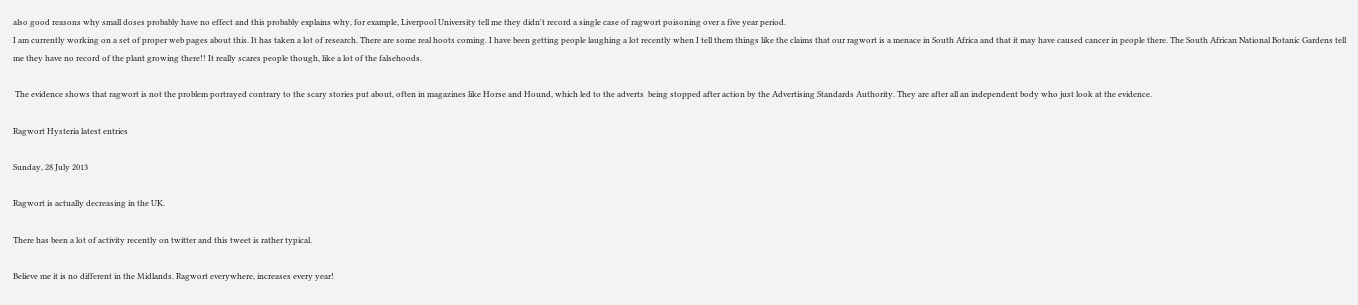also good reasons why small doses probably have no effect and this probably explains why, for example, Liverpool University tell me they didn't record a single case of ragwort poisoning over a five year period.
I am currently working on a set of proper web pages about this. It has taken a lot of research. There are some real hoots coming. I have been getting people laughing a lot recently when I tell them things like the claims that our ragwort is a menace in South Africa and that it may have caused cancer in people there. The South African National Botanic Gardens tell me they have no record of the plant growing there!! It really scares people though, like a lot of the falsehoods.

 The evidence shows that ragwort is not the problem portrayed contrary to the scary stories put about, often in magazines like Horse and Hound, which led to the adverts  being stopped after action by the Advertising Standards Authority. They are after all an independent body who just look at the evidence.

Ragwort Hysteria latest entries

Sunday, 28 July 2013

Ragwort is actually decreasing in the UK.

There has been a lot of activity recently on twitter and this tweet is rather typical.

Believe me it is no different in the Midlands. Ragwort everywhere, increases every year!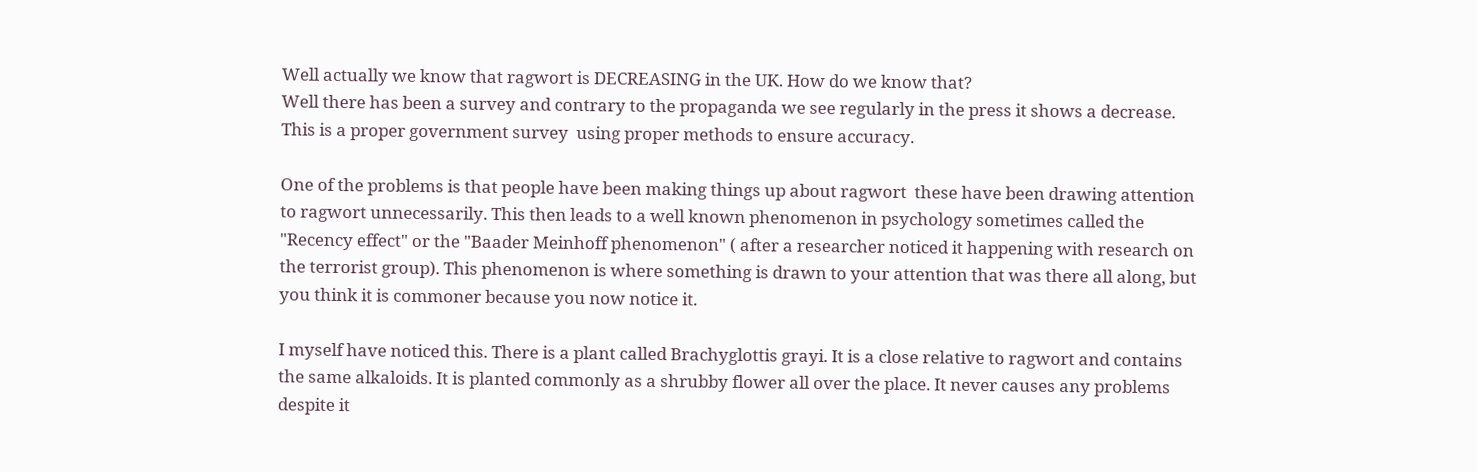Well actually we know that ragwort is DECREASING in the UK. How do we know that?
Well there has been a survey and contrary to the propaganda we see regularly in the press it shows a decrease. This is a proper government survey  using proper methods to ensure accuracy.

One of the problems is that people have been making things up about ragwort  these have been drawing attention to ragwort unnecessarily. This then leads to a well known phenomenon in psychology sometimes called the "Recency effect" or the "Baader Meinhoff phenomenon" ( after a researcher noticed it happening with research on the terrorist group). This phenomenon is where something is drawn to your attention that was there all along, but you think it is commoner because you now notice it.

I myself have noticed this. There is a plant called Brachyglottis grayi. It is a close relative to ragwort and contains the same alkaloids. It is planted commonly as a shrubby flower all over the place. It never causes any problems despite it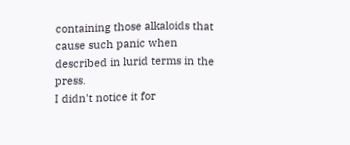containing those alkaloids that cause such panic when described in lurid terms in the press.
I didn't notice it for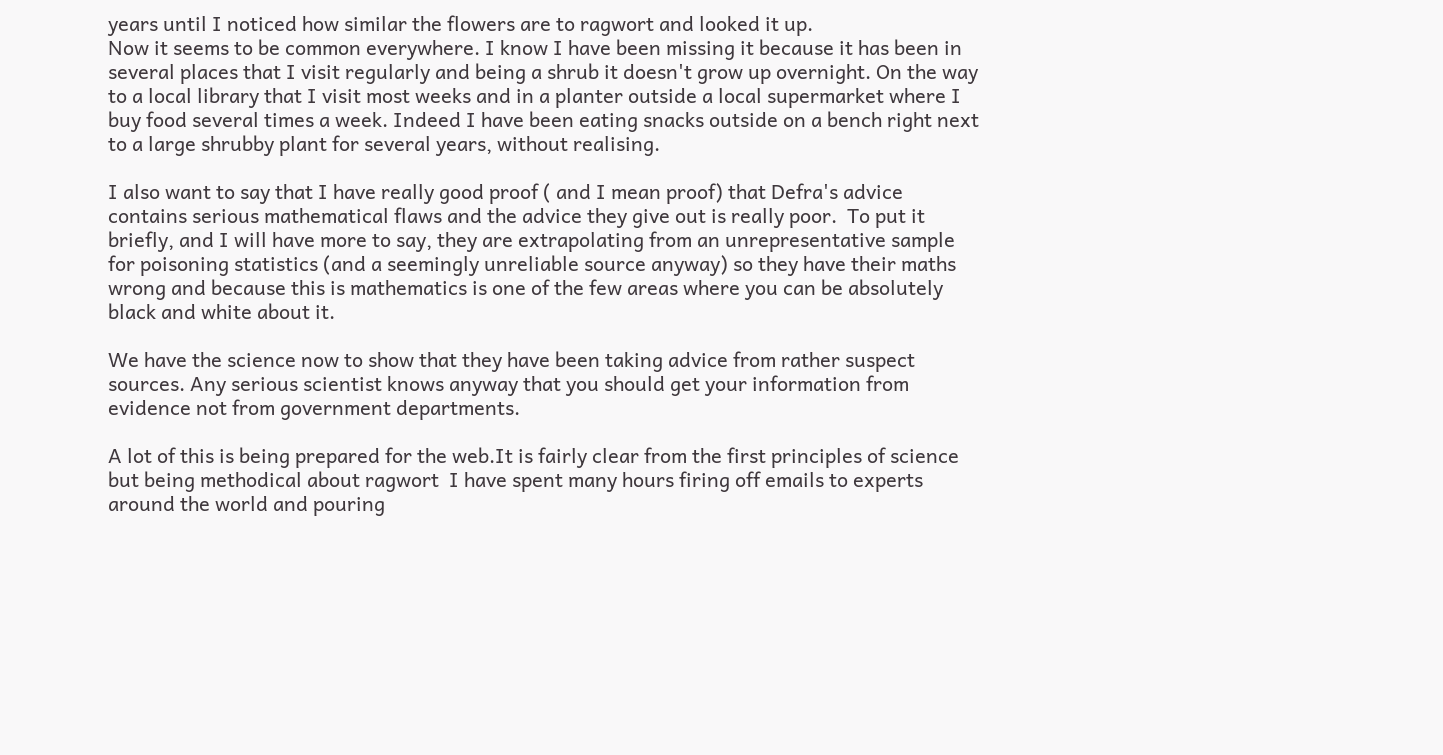years until I noticed how similar the flowers are to ragwort and looked it up.
Now it seems to be common everywhere. I know I have been missing it because it has been in several places that I visit regularly and being a shrub it doesn't grow up overnight. On the way to a local library that I visit most weeks and in a planter outside a local supermarket where I buy food several times a week. Indeed I have been eating snacks outside on a bench right next to a large shrubby plant for several years, without realising.

I also want to say that I have really good proof ( and I mean proof) that Defra's advice contains serious mathematical flaws and the advice they give out is really poor.  To put it briefly, and I will have more to say, they are extrapolating from an unrepresentative sample for poisoning statistics (and a seemingly unreliable source anyway) so they have their maths wrong and because this is mathematics is one of the few areas where you can be absolutely black and white about it.

We have the science now to show that they have been taking advice from rather suspect sources. Any serious scientist knows anyway that you should get your information from evidence not from government departments.

A lot of this is being prepared for the web.It is fairly clear from the first principles of science but being methodical about ragwort  I have spent many hours firing off emails to experts around the world and pouring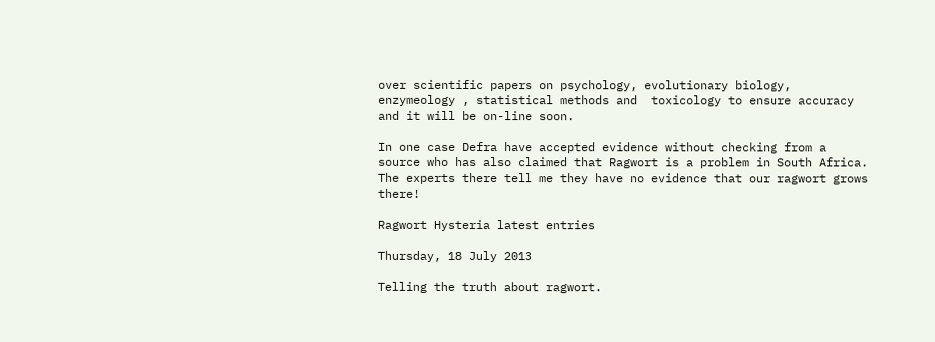over scientific papers on psychology, evolutionary biology, enzymeology , statistical methods and  toxicology to ensure accuracy and it will be on-line soon.

In one case Defra have accepted evidence without checking from a source who has also claimed that Ragwort is a problem in South Africa. The experts there tell me they have no evidence that our ragwort grows there!

Ragwort Hysteria latest entries

Thursday, 18 July 2013

Telling the truth about ragwort.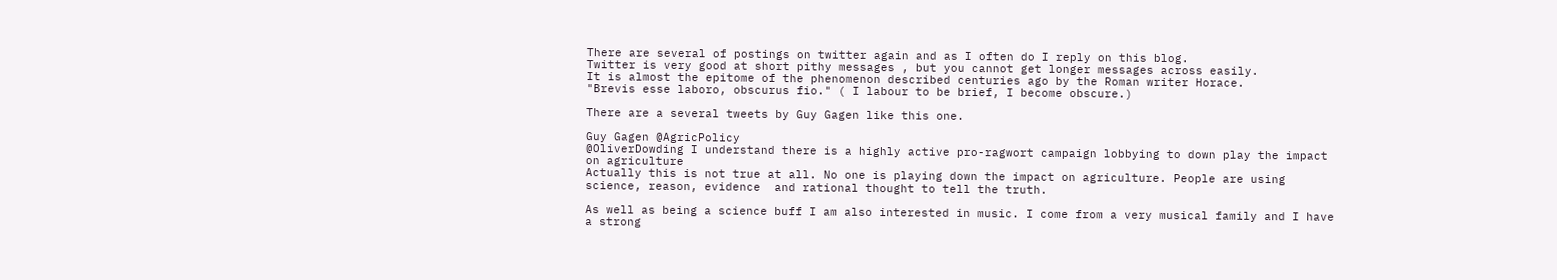There are several of postings on twitter again and as I often do I reply on this blog.
Twitter is very good at short pithy messages , but you cannot get longer messages across easily.
It is almost the epitome of the phenomenon described centuries ago by the Roman writer Horace.
"Brevis esse laboro, obscurus fio." ( I labour to be brief, I become obscure.)

There are a several tweets by Guy Gagen like this one.

Guy Gagen @AgricPolicy
@OliverDowding I understand there is a highly active pro-ragwort campaign lobbying to down play the impact on agriculture
Actually this is not true at all. No one is playing down the impact on agriculture. People are using science, reason, evidence  and rational thought to tell the truth.

As well as being a science buff I am also interested in music. I come from a very musical family and I have a strong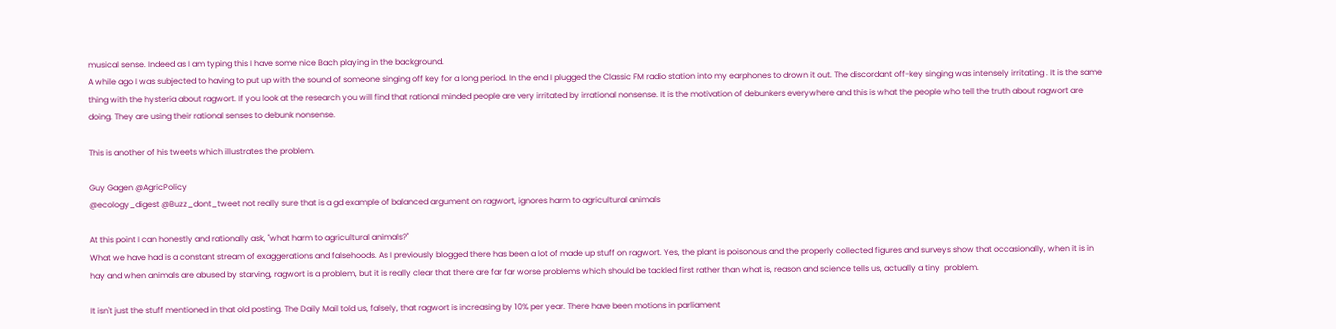musical sense. Indeed as I am typing this I have some nice Bach playing in the background.
A while ago I was subjected to having to put up with the sound of someone singing off key for a long period. In the end I plugged the Classic FM radio station into my earphones to drown it out. The discordant off-key singing was intensely irritating . It is the same thing with the hysteria about ragwort. If you look at the research you will find that rational minded people are very irritated by irrational nonsense. It is the motivation of debunkers everywhere and this is what the people who tell the truth about ragwort are doing. They are using their rational senses to debunk nonsense.

This is another of his tweets which illustrates the problem.

Guy Gagen @AgricPolicy
@ecology_digest @Buzz_dont_tweet not really sure that is a gd example of balanced argument on ragwort, ignores harm to agricultural animals

At this point I can honestly and rationally ask, "what harm to agricultural animals?"
What we have had is a constant stream of exaggerations and falsehoods. As I previously blogged there has been a lot of made up stuff on ragwort. Yes, the plant is poisonous and the properly collected figures and surveys show that occasionally, when it is in hay and when animals are abused by starving, ragwort is a problem, but it is really clear that there are far far worse problems which should be tackled first rather than what is, reason and science tells us, actually a tiny  problem.

It isn't just the stuff mentioned in that old posting. The Daily Mail told us, falsely, that ragwort is increasing by 10% per year. There have been motions in parliament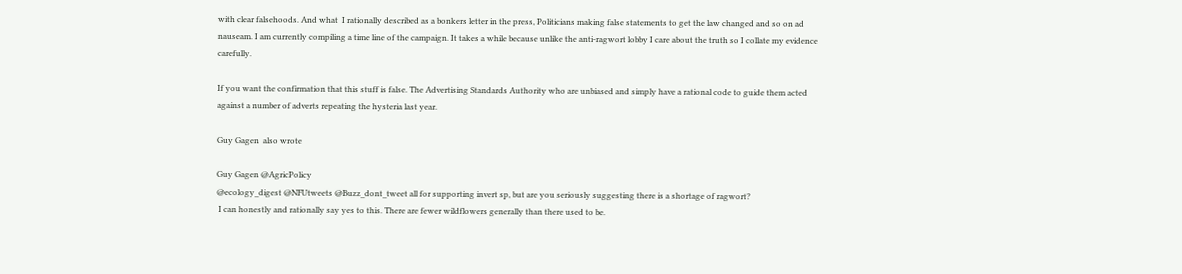with clear falsehoods. And what  I rationally described as a bonkers letter in the press, Politicians making false statements to get the law changed and so on ad nauseam. I am currently compiling a time line of the campaign. It takes a while because unlike the anti-ragwort lobby I care about the truth so I collate my evidence carefully.

If you want the confirmation that this stuff is false. The Advertising Standards Authority who are unbiased and simply have a rational code to guide them acted against a number of adverts repeating the hysteria last year.

Guy Gagen  also wrote

Guy Gagen @AgricPolicy
@ecology_digest @NFUtweets @Buzz_dont_tweet all for supporting invert sp, but are you seriously suggesting there is a shortage of ragwort?
 I can honestly and rationally say yes to this. There are fewer wildflowers generally than there used to be.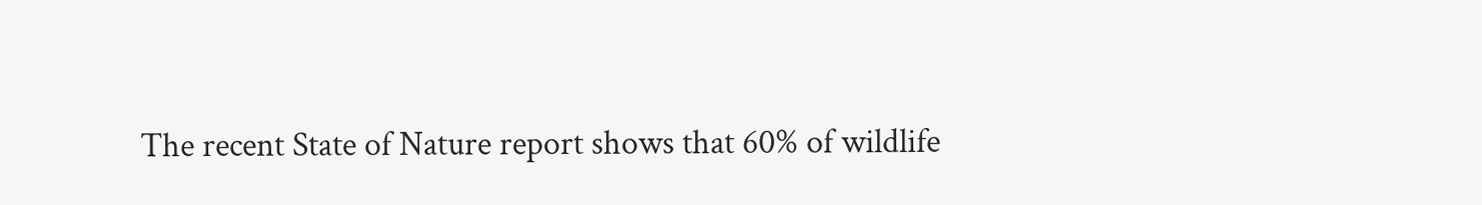The recent State of Nature report shows that 60% of wildlife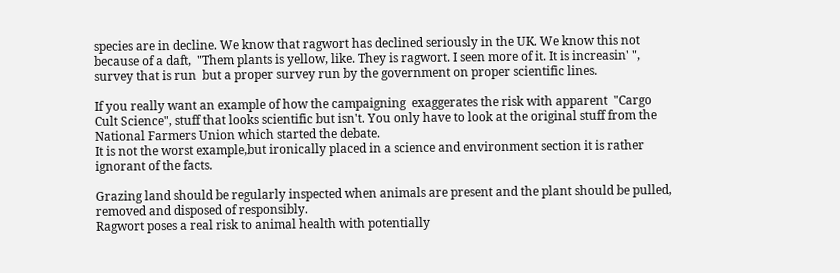species are in decline. We know that ragwort has declined seriously in the UK. We know this not because of a daft,  "Them plants is yellow, like. They is ragwort. I seen more of it. It is increasin' ", survey that is run  but a proper survey run by the government on proper scientific lines.

If you really want an example of how the campaigning  exaggerates the risk with apparent  "Cargo Cult Science", stuff that looks scientific but isn't. You only have to look at the original stuff from the National Farmers Union which started the debate.
It is not the worst example,but ironically placed in a science and environment section it is rather ignorant of the facts.

Grazing land should be regularly inspected when animals are present and the plant should be pulled, removed and disposed of responsibly.
Ragwort poses a real risk to animal health with potentially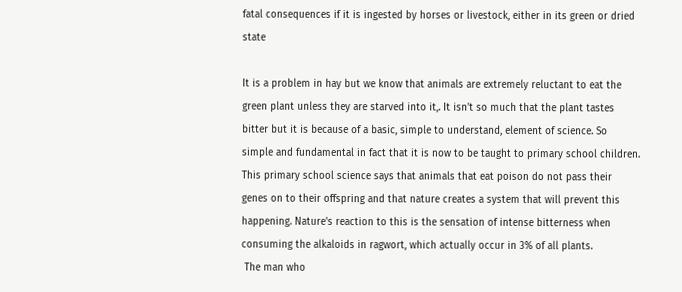fatal consequences if it is ingested by horses or livestock, either in its green or dried state

It is a problem in hay but we know that animals are extremely reluctant to eat the green plant unless they are starved into it,. It isn't so much that the plant tastes bitter but it is because of a basic, simple to understand, element of science. So simple and fundamental in fact that it is now to be taught to primary school children.
This primary school science says that animals that eat poison do not pass their genes on to their offspring and that nature creates a system that will prevent this happening. Nature's reaction to this is the sensation of intense bitterness when consuming the alkaloids in ragwort, which actually occur in 3% of all plants.
 The man who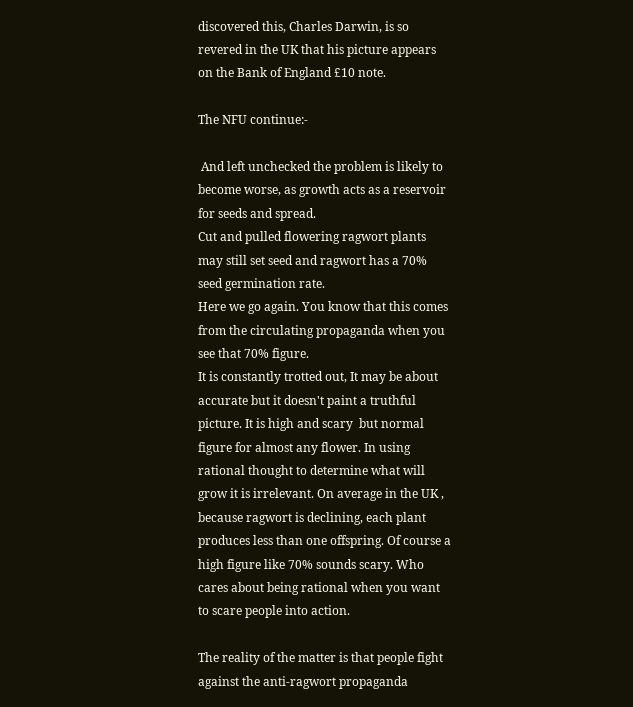discovered this, Charles Darwin, is so revered in the UK that his picture appears on the Bank of England £10 note.

The NFU continue:-

 And left unchecked the problem is likely to become worse, as growth acts as a reservoir for seeds and spread.
Cut and pulled flowering ragwort plants may still set seed and ragwort has a 70% seed germination rate.
Here we go again. You know that this comes from the circulating propaganda when you see that 70% figure.
It is constantly trotted out, It may be about accurate but it doesn't paint a truthful  picture. It is high and scary  but normal figure for almost any flower. In using rational thought to determine what will grow it is irrelevant. On average in the UK , because ragwort is declining, each plant produces less than one offspring. Of course a high figure like 70% sounds scary. Who cares about being rational when you want to scare people into action.

The reality of the matter is that people fight against the anti-ragwort propaganda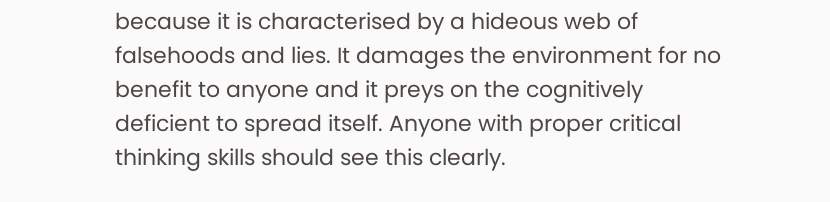because it is characterised by a hideous web of falsehoods and lies. It damages the environment for no benefit to anyone and it preys on the cognitively deficient to spread itself. Anyone with proper critical thinking skills should see this clearly.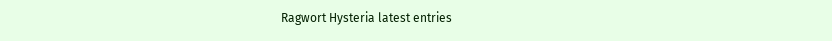Ragwort Hysteria latest entries